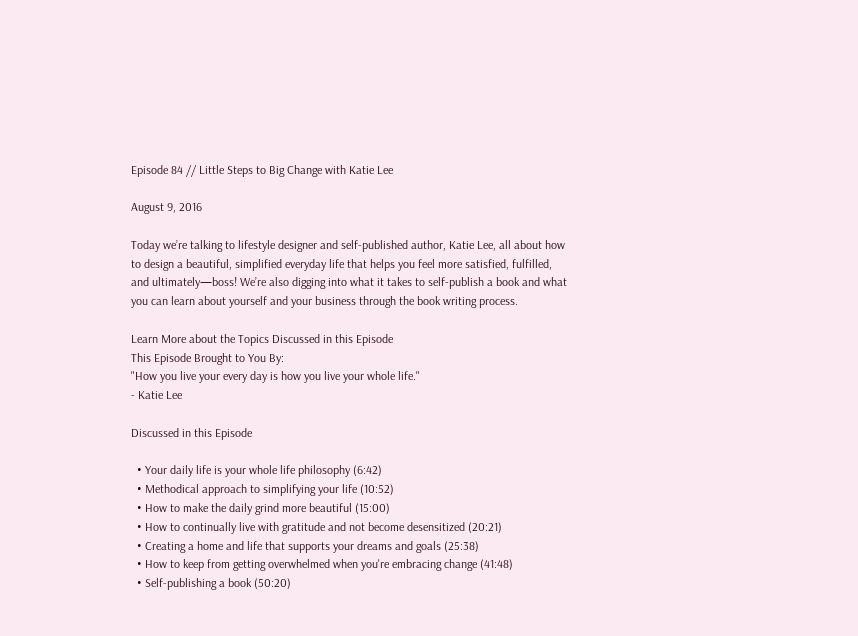Episode 84 // Little Steps to Big Change with Katie Lee

August 9, 2016

Today we’re talking to lifestyle designer and self-published author, Katie Lee, all about how to design a beautiful, simplified everyday life that helps you feel more satisfied, fulfilled, and ultimately—boss! We’re also digging into what it takes to self-publish a book and what you can learn about yourself and your business through the book writing process.

Learn More about the Topics Discussed in this Episode
This Episode Brought to You By:
"How you live your every day is how you live your whole life."
- Katie Lee

Discussed in this Episode

  • Your daily life is your whole life philosophy (6:42)
  • Methodical approach to simplifying your life (10:52)
  • How to make the daily grind more beautiful (15:00)
  • How to continually live with gratitude and not become desensitized (20:21)
  • Creating a home and life that supports your dreams and goals (25:38)
  • How to keep from getting overwhelmed when you're embracing change (41:48)
  • Self-publishing a book (50:20)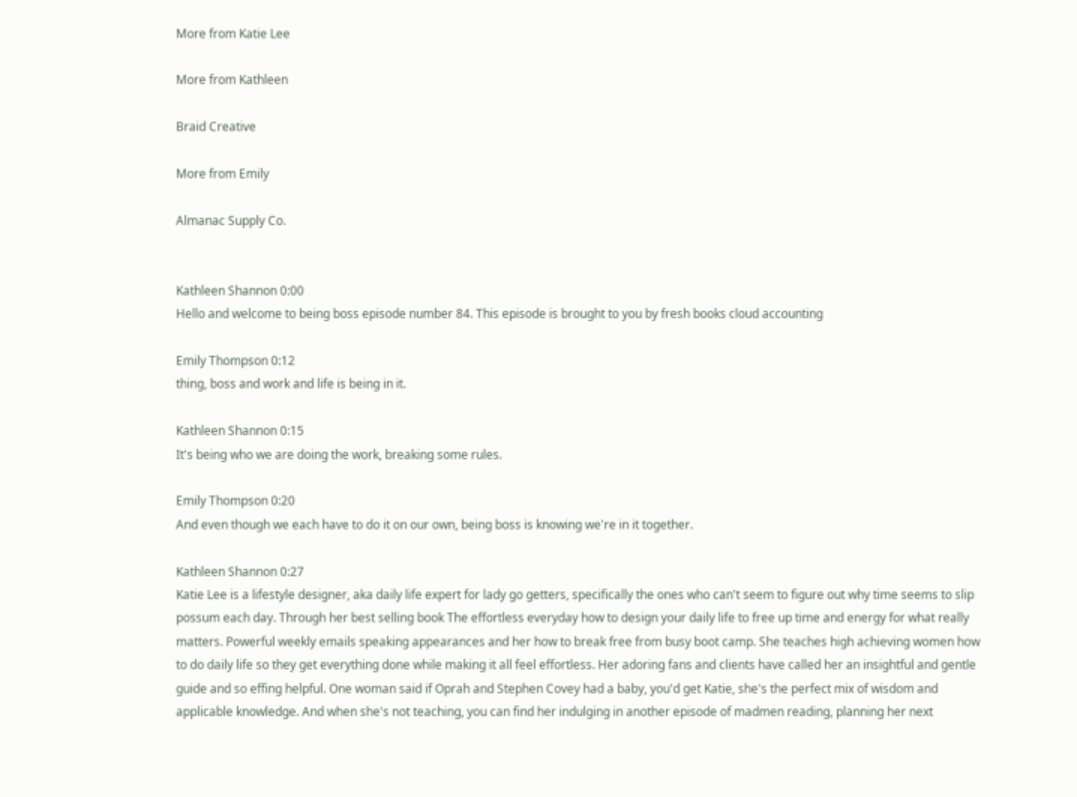More from Katie Lee

More from Kathleen

Braid Creative

More from Emily

Almanac Supply Co.


Kathleen Shannon 0:00
Hello and welcome to being boss episode number 84. This episode is brought to you by fresh books cloud accounting

Emily Thompson 0:12
thing, boss and work and life is being in it.

Kathleen Shannon 0:15
It's being who we are doing the work, breaking some rules.

Emily Thompson 0:20
And even though we each have to do it on our own, being boss is knowing we're in it together.

Kathleen Shannon 0:27
Katie Lee is a lifestyle designer, aka daily life expert for lady go getters, specifically the ones who can't seem to figure out why time seems to slip possum each day. Through her best selling book The effortless everyday how to design your daily life to free up time and energy for what really matters. Powerful weekly emails speaking appearances and her how to break free from busy boot camp. She teaches high achieving women how to do daily life so they get everything done while making it all feel effortless. Her adoring fans and clients have called her an insightful and gentle guide and so effing helpful. One woman said if Oprah and Stephen Covey had a baby, you'd get Katie, she's the perfect mix of wisdom and applicable knowledge. And when she's not teaching, you can find her indulging in another episode of madmen reading, planning her next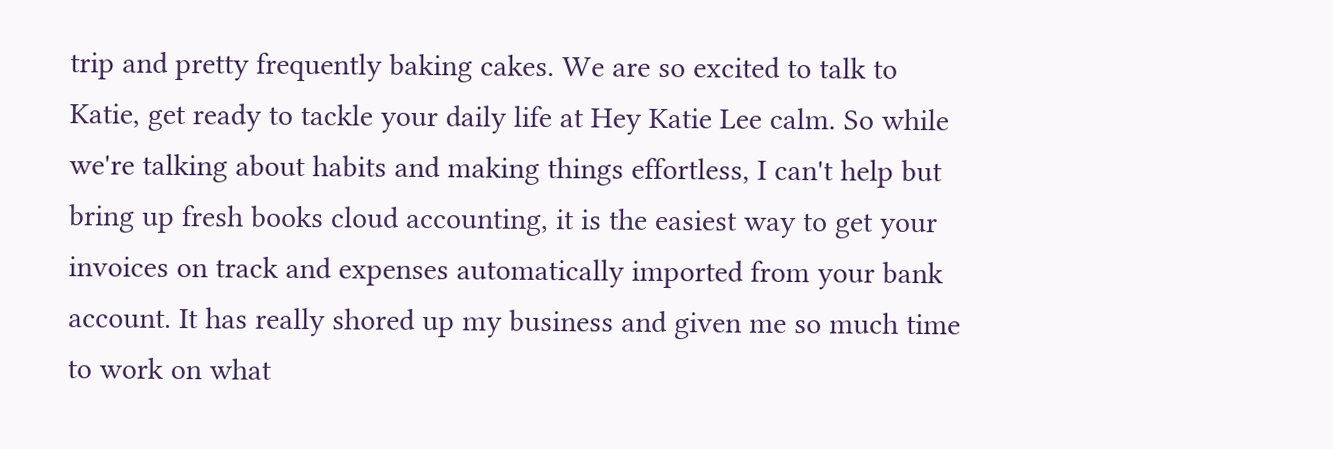trip and pretty frequently baking cakes. We are so excited to talk to Katie, get ready to tackle your daily life at Hey Katie Lee calm. So while we're talking about habits and making things effortless, I can't help but bring up fresh books cloud accounting, it is the easiest way to get your invoices on track and expenses automatically imported from your bank account. It has really shored up my business and given me so much time to work on what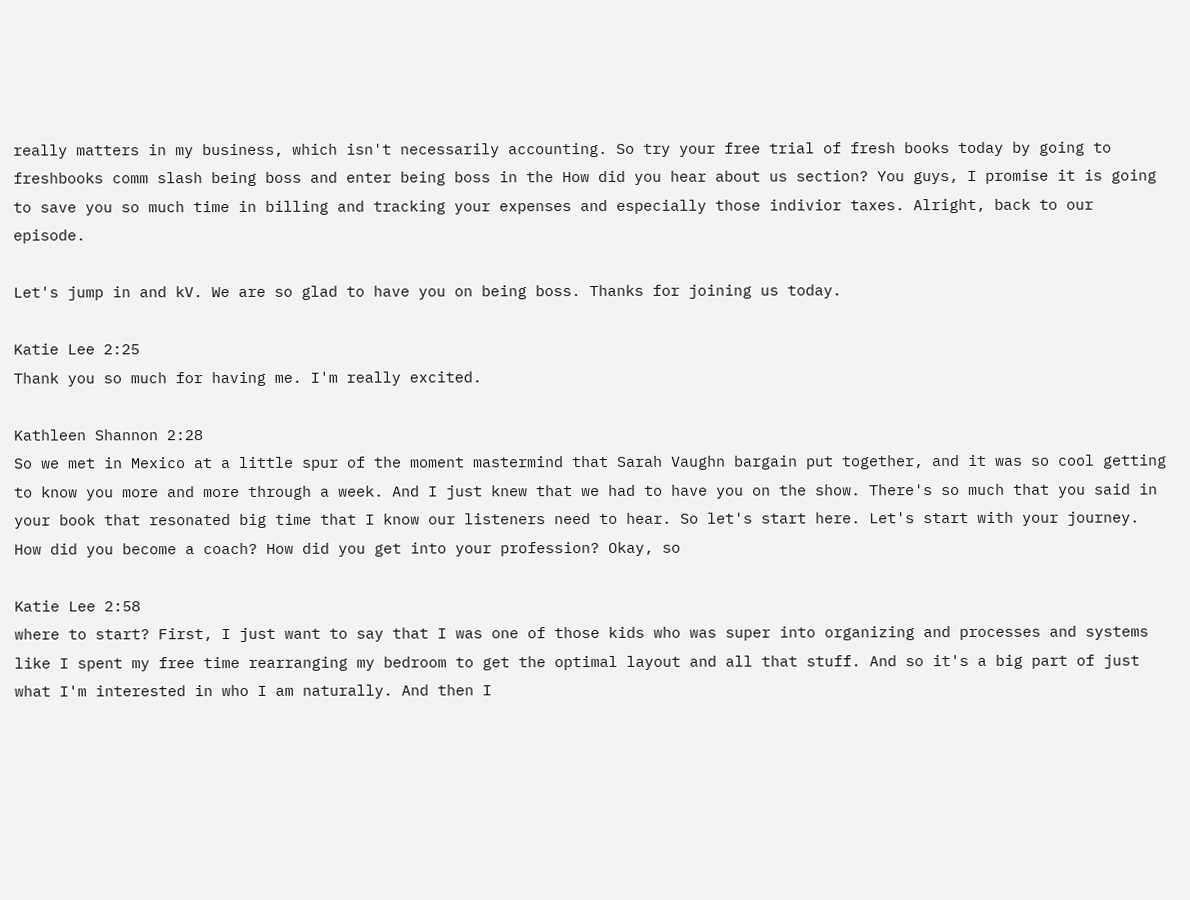really matters in my business, which isn't necessarily accounting. So try your free trial of fresh books today by going to freshbooks comm slash being boss and enter being boss in the How did you hear about us section? You guys, I promise it is going to save you so much time in billing and tracking your expenses and especially those indivior taxes. Alright, back to our episode.

Let's jump in and kV. We are so glad to have you on being boss. Thanks for joining us today.

Katie Lee 2:25
Thank you so much for having me. I'm really excited.

Kathleen Shannon 2:28
So we met in Mexico at a little spur of the moment mastermind that Sarah Vaughn bargain put together, and it was so cool getting to know you more and more through a week. And I just knew that we had to have you on the show. There's so much that you said in your book that resonated big time that I know our listeners need to hear. So let's start here. Let's start with your journey. How did you become a coach? How did you get into your profession? Okay, so

Katie Lee 2:58
where to start? First, I just want to say that I was one of those kids who was super into organizing and processes and systems like I spent my free time rearranging my bedroom to get the optimal layout and all that stuff. And so it's a big part of just what I'm interested in who I am naturally. And then I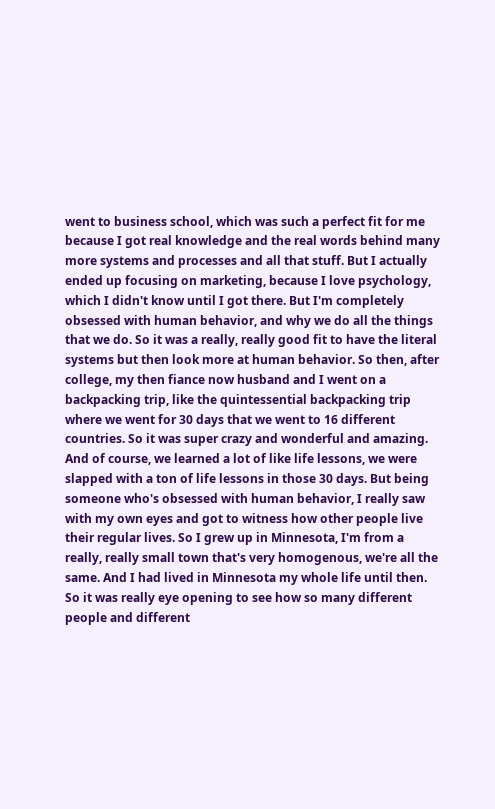went to business school, which was such a perfect fit for me because I got real knowledge and the real words behind many more systems and processes and all that stuff. But I actually ended up focusing on marketing, because I love psychology, which I didn't know until I got there. But I'm completely obsessed with human behavior, and why we do all the things that we do. So it was a really, really good fit to have the literal systems but then look more at human behavior. So then, after college, my then fiance now husband and I went on a backpacking trip, like the quintessential backpacking trip where we went for 30 days that we went to 16 different countries. So it was super crazy and wonderful and amazing. And of course, we learned a lot of like life lessons, we were slapped with a ton of life lessons in those 30 days. But being someone who's obsessed with human behavior, I really saw with my own eyes and got to witness how other people live their regular lives. So I grew up in Minnesota, I'm from a really, really small town that's very homogenous, we're all the same. And I had lived in Minnesota my whole life until then. So it was really eye opening to see how so many different people and different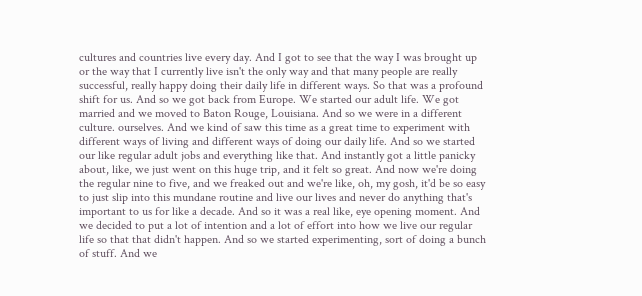cultures and countries live every day. And I got to see that the way I was brought up or the way that I currently live isn't the only way and that many people are really successful, really happy doing their daily life in different ways. So that was a profound shift for us. And so we got back from Europe. We started our adult life. We got married and we moved to Baton Rouge, Louisiana. And so we were in a different culture. ourselves. And we kind of saw this time as a great time to experiment with different ways of living and different ways of doing our daily life. And so we started our like regular adult jobs and everything like that. And instantly got a little panicky about, like, we just went on this huge trip, and it felt so great. And now we're doing the regular nine to five, and we freaked out and we're like, oh, my gosh, it'd be so easy to just slip into this mundane routine and live our lives and never do anything that's important to us for like a decade. And so it was a real like, eye opening moment. And we decided to put a lot of intention and a lot of effort into how we live our regular life so that that didn't happen. And so we started experimenting, sort of doing a bunch of stuff. And we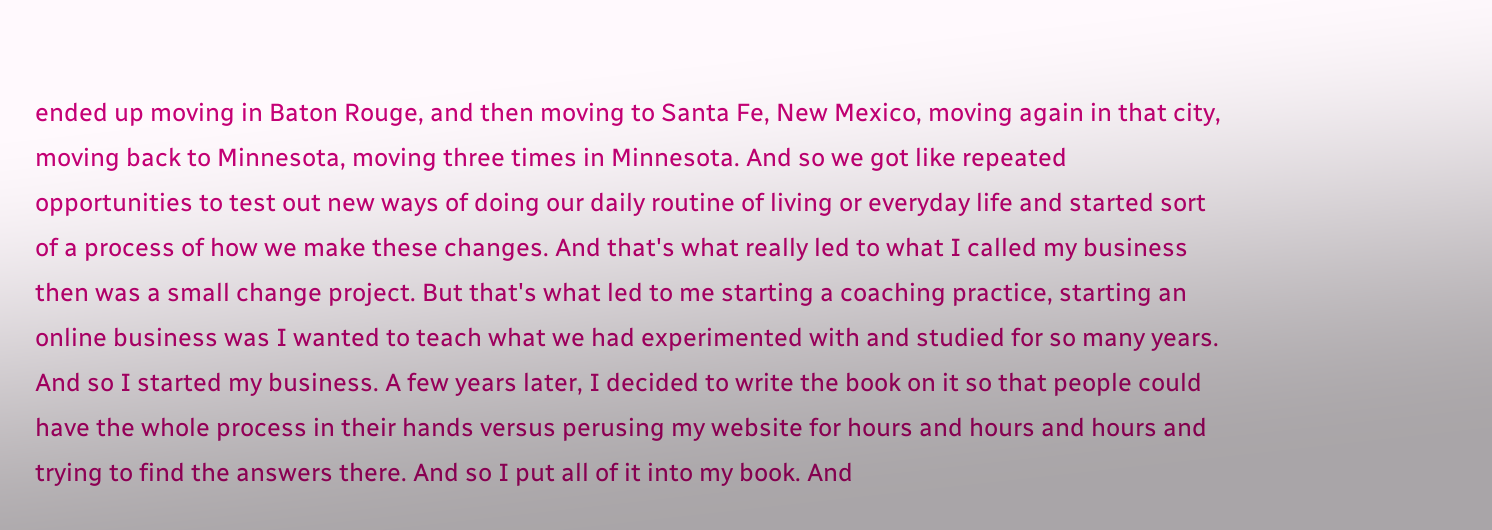ended up moving in Baton Rouge, and then moving to Santa Fe, New Mexico, moving again in that city, moving back to Minnesota, moving three times in Minnesota. And so we got like repeated opportunities to test out new ways of doing our daily routine of living or everyday life and started sort of a process of how we make these changes. And that's what really led to what I called my business then was a small change project. But that's what led to me starting a coaching practice, starting an online business was I wanted to teach what we had experimented with and studied for so many years. And so I started my business. A few years later, I decided to write the book on it so that people could have the whole process in their hands versus perusing my website for hours and hours and hours and trying to find the answers there. And so I put all of it into my book. And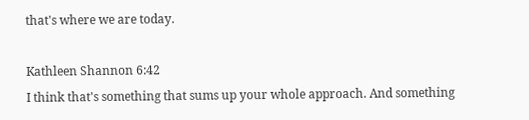that's where we are today.

Kathleen Shannon 6:42
I think that's something that sums up your whole approach. And something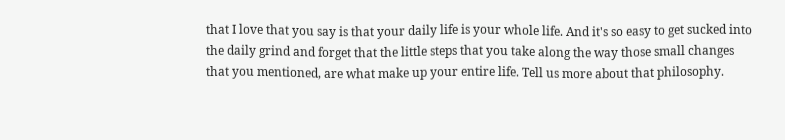that I love that you say is that your daily life is your whole life. And it's so easy to get sucked into the daily grind and forget that the little steps that you take along the way those small changes that you mentioned, are what make up your entire life. Tell us more about that philosophy.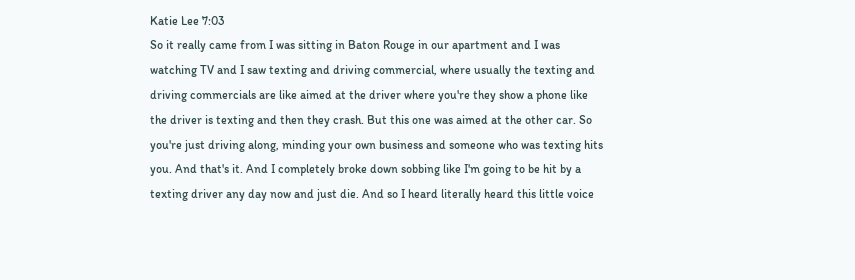Katie Lee 7:03
So it really came from I was sitting in Baton Rouge in our apartment and I was watching TV and I saw texting and driving commercial, where usually the texting and driving commercials are like aimed at the driver where you're they show a phone like the driver is texting and then they crash. But this one was aimed at the other car. So you're just driving along, minding your own business and someone who was texting hits you. And that's it. And I completely broke down sobbing like I'm going to be hit by a texting driver any day now and just die. And so I heard literally heard this little voice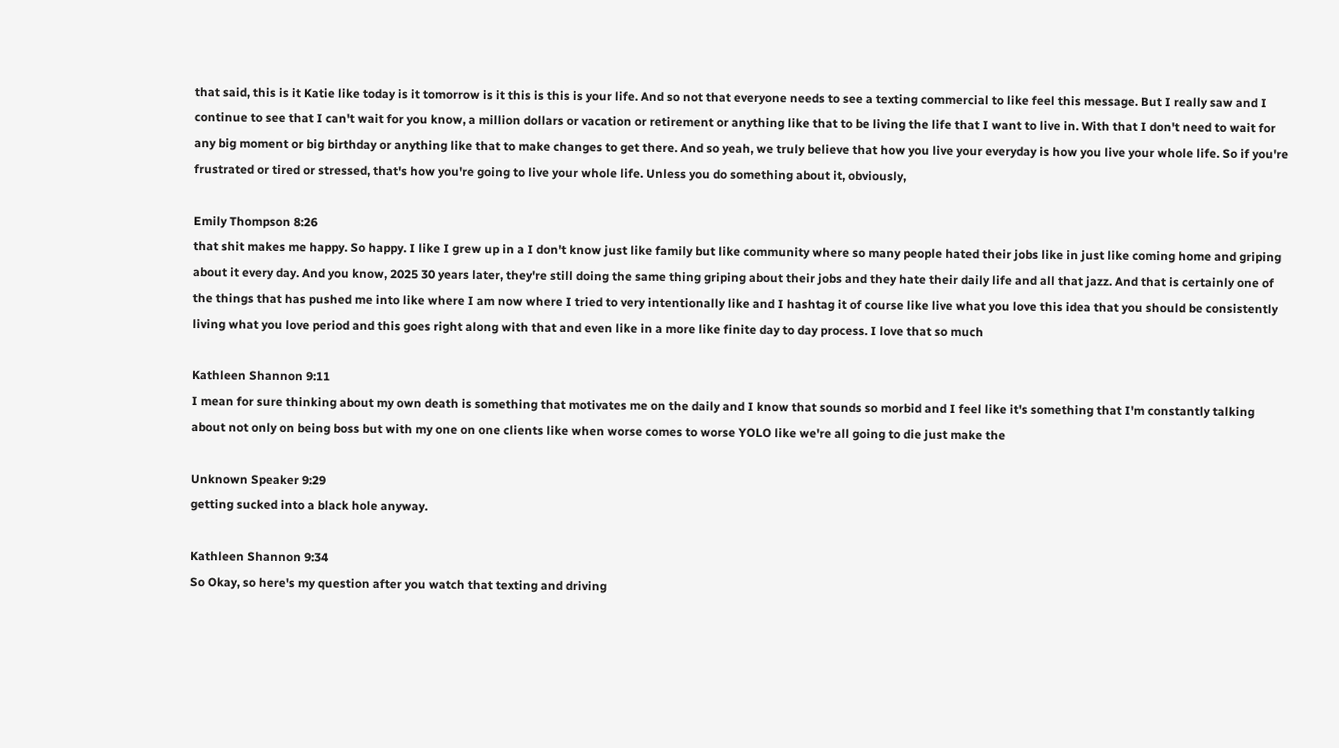that said, this is it Katie like today is it tomorrow is it this is this is your life. And so not that everyone needs to see a texting commercial to like feel this message. But I really saw and I continue to see that I can't wait for you know, a million dollars or vacation or retirement or anything like that to be living the life that I want to live in. With that I don't need to wait for any big moment or big birthday or anything like that to make changes to get there. And so yeah, we truly believe that how you live your everyday is how you live your whole life. So if you're frustrated or tired or stressed, that's how you're going to live your whole life. Unless you do something about it, obviously,

Emily Thompson 8:26
that shit makes me happy. So happy. I like I grew up in a I don't know just like family but like community where so many people hated their jobs like in just like coming home and griping about it every day. And you know, 2025 30 years later, they're still doing the same thing griping about their jobs and they hate their daily life and all that jazz. And that is certainly one of the things that has pushed me into like where I am now where I tried to very intentionally like and I hashtag it of course like live what you love this idea that you should be consistently living what you love period and this goes right along with that and even like in a more like finite day to day process. I love that so much

Kathleen Shannon 9:11
I mean for sure thinking about my own death is something that motivates me on the daily and I know that sounds so morbid and I feel like it's something that I'm constantly talking about not only on being boss but with my one on one clients like when worse comes to worse YOLO like we're all going to die just make the

Unknown Speaker 9:29
getting sucked into a black hole anyway.

Kathleen Shannon 9:34
So Okay, so here's my question after you watch that texting and driving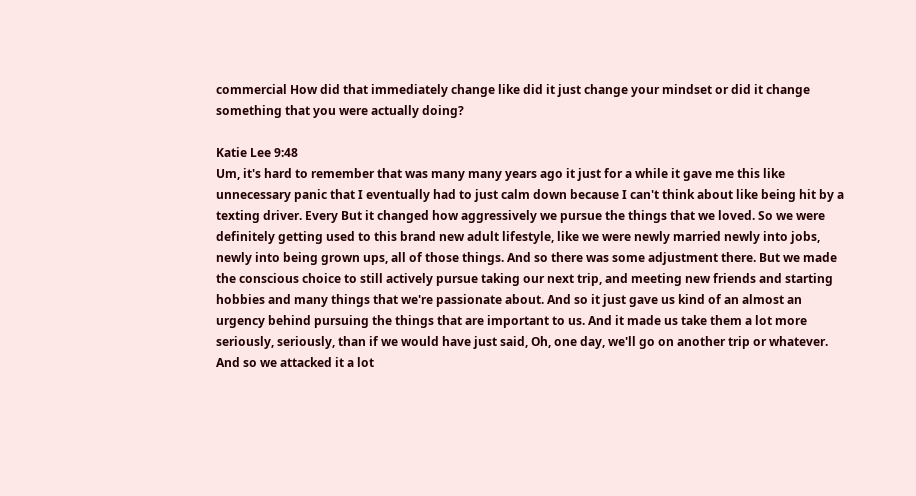commercial How did that immediately change like did it just change your mindset or did it change something that you were actually doing?

Katie Lee 9:48
Um, it's hard to remember that was many many years ago it just for a while it gave me this like unnecessary panic that I eventually had to just calm down because I can't think about like being hit by a texting driver. Every But it changed how aggressively we pursue the things that we loved. So we were definitely getting used to this brand new adult lifestyle, like we were newly married newly into jobs, newly into being grown ups, all of those things. And so there was some adjustment there. But we made the conscious choice to still actively pursue taking our next trip, and meeting new friends and starting hobbies and many things that we're passionate about. And so it just gave us kind of an almost an urgency behind pursuing the things that are important to us. And it made us take them a lot more seriously, seriously, than if we would have just said, Oh, one day, we'll go on another trip or whatever. And so we attacked it a lot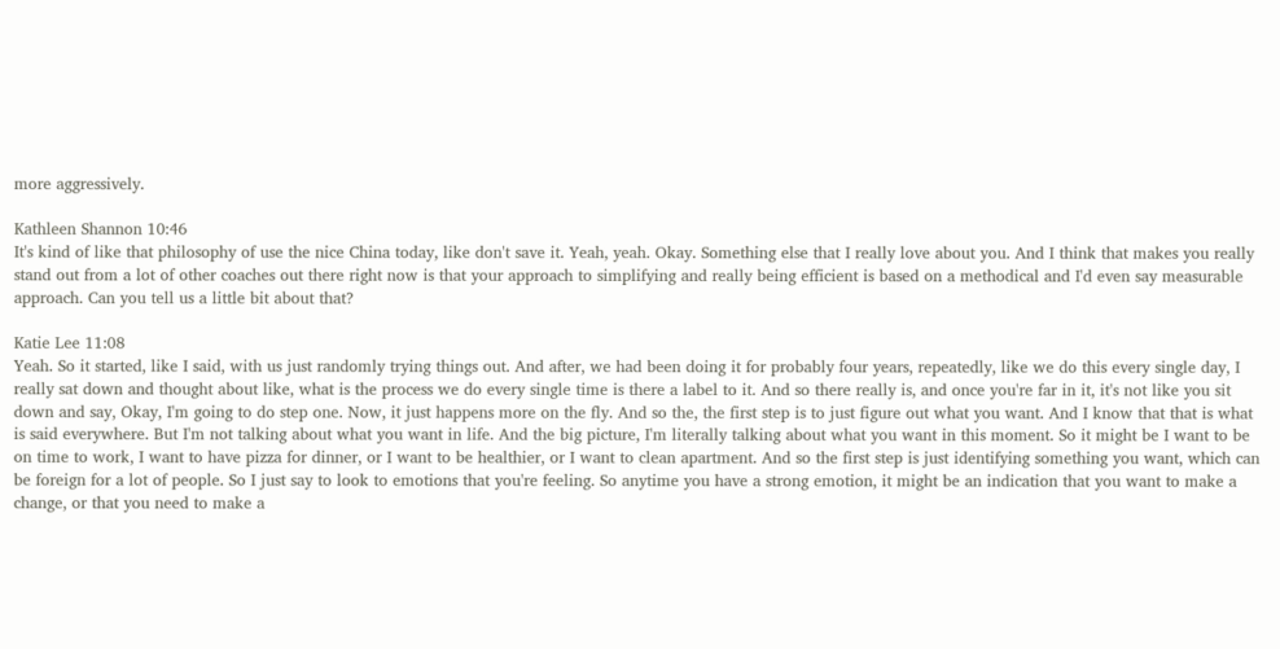more aggressively.

Kathleen Shannon 10:46
It's kind of like that philosophy of use the nice China today, like don't save it. Yeah, yeah. Okay. Something else that I really love about you. And I think that makes you really stand out from a lot of other coaches out there right now is that your approach to simplifying and really being efficient is based on a methodical and I'd even say measurable approach. Can you tell us a little bit about that?

Katie Lee 11:08
Yeah. So it started, like I said, with us just randomly trying things out. And after, we had been doing it for probably four years, repeatedly, like we do this every single day, I really sat down and thought about like, what is the process we do every single time is there a label to it. And so there really is, and once you're far in it, it's not like you sit down and say, Okay, I'm going to do step one. Now, it just happens more on the fly. And so the, the first step is to just figure out what you want. And I know that that is what is said everywhere. But I'm not talking about what you want in life. And the big picture, I'm literally talking about what you want in this moment. So it might be I want to be on time to work, I want to have pizza for dinner, or I want to be healthier, or I want to clean apartment. And so the first step is just identifying something you want, which can be foreign for a lot of people. So I just say to look to emotions that you're feeling. So anytime you have a strong emotion, it might be an indication that you want to make a change, or that you need to make a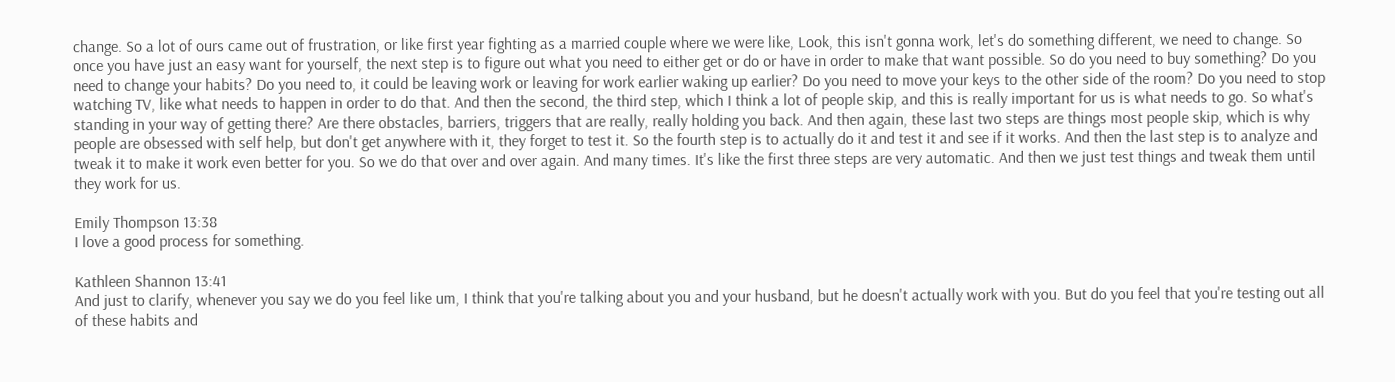change. So a lot of ours came out of frustration, or like first year fighting as a married couple where we were like, Look, this isn't gonna work, let's do something different, we need to change. So once you have just an easy want for yourself, the next step is to figure out what you need to either get or do or have in order to make that want possible. So do you need to buy something? Do you need to change your habits? Do you need to, it could be leaving work or leaving for work earlier waking up earlier? Do you need to move your keys to the other side of the room? Do you need to stop watching TV, like what needs to happen in order to do that. And then the second, the third step, which I think a lot of people skip, and this is really important for us is what needs to go. So what's standing in your way of getting there? Are there obstacles, barriers, triggers that are really, really holding you back. And then again, these last two steps are things most people skip, which is why people are obsessed with self help, but don't get anywhere with it, they forget to test it. So the fourth step is to actually do it and test it and see if it works. And then the last step is to analyze and tweak it to make it work even better for you. So we do that over and over again. And many times. It's like the first three steps are very automatic. And then we just test things and tweak them until they work for us.

Emily Thompson 13:38
I love a good process for something.

Kathleen Shannon 13:41
And just to clarify, whenever you say we do you feel like um, I think that you're talking about you and your husband, but he doesn't actually work with you. But do you feel that you're testing out all of these habits and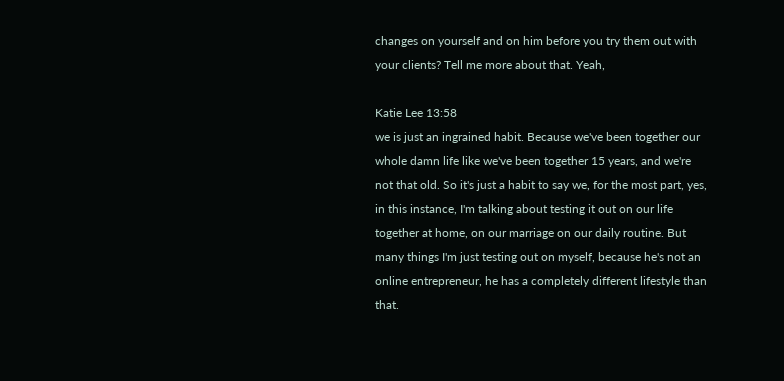changes on yourself and on him before you try them out with your clients? Tell me more about that. Yeah,

Katie Lee 13:58
we is just an ingrained habit. Because we've been together our whole damn life like we've been together 15 years, and we're not that old. So it's just a habit to say we, for the most part, yes, in this instance, I'm talking about testing it out on our life together at home, on our marriage on our daily routine. But many things I'm just testing out on myself, because he's not an online entrepreneur, he has a completely different lifestyle than that.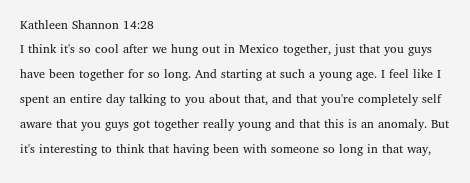Kathleen Shannon 14:28
I think it's so cool after we hung out in Mexico together, just that you guys have been together for so long. And starting at such a young age. I feel like I spent an entire day talking to you about that, and that you're completely self aware that you guys got together really young and that this is an anomaly. But it's interesting to think that having been with someone so long in that way,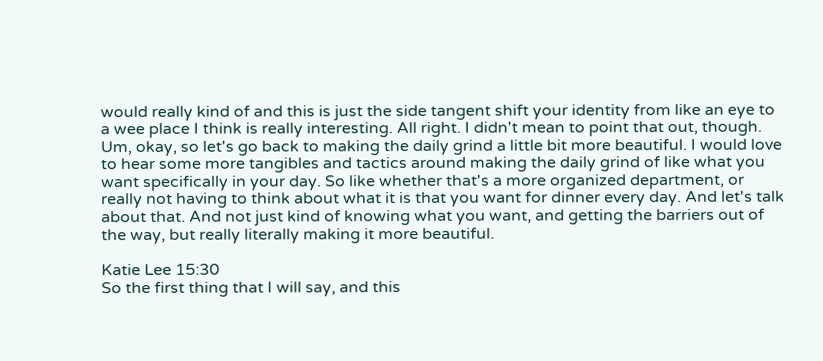would really kind of and this is just the side tangent shift your identity from like an eye to a wee place I think is really interesting. All right. I didn't mean to point that out, though. Um, okay, so let's go back to making the daily grind a little bit more beautiful. I would love to hear some more tangibles and tactics around making the daily grind of like what you want specifically in your day. So like whether that's a more organized department, or really not having to think about what it is that you want for dinner every day. And let's talk about that. And not just kind of knowing what you want, and getting the barriers out of the way, but really literally making it more beautiful.

Katie Lee 15:30
So the first thing that I will say, and this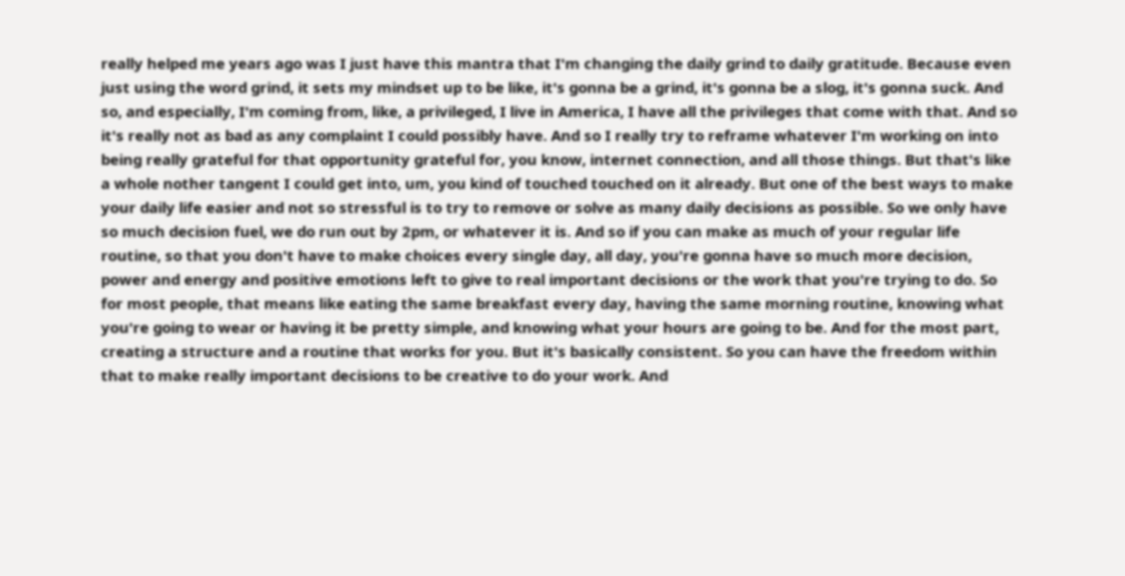really helped me years ago was I just have this mantra that I'm changing the daily grind to daily gratitude. Because even just using the word grind, it sets my mindset up to be like, it's gonna be a grind, it's gonna be a slog, it's gonna suck. And so, and especially, I'm coming from, like, a privileged, I live in America, I have all the privileges that come with that. And so it's really not as bad as any complaint I could possibly have. And so I really try to reframe whatever I'm working on into being really grateful for that opportunity grateful for, you know, internet connection, and all those things. But that's like a whole nother tangent I could get into, um, you kind of touched touched on it already. But one of the best ways to make your daily life easier and not so stressful is to try to remove or solve as many daily decisions as possible. So we only have so much decision fuel, we do run out by 2pm, or whatever it is. And so if you can make as much of your regular life routine, so that you don't have to make choices every single day, all day, you're gonna have so much more decision, power and energy and positive emotions left to give to real important decisions or the work that you're trying to do. So for most people, that means like eating the same breakfast every day, having the same morning routine, knowing what you're going to wear or having it be pretty simple, and knowing what your hours are going to be. And for the most part, creating a structure and a routine that works for you. But it's basically consistent. So you can have the freedom within that to make really important decisions to be creative to do your work. And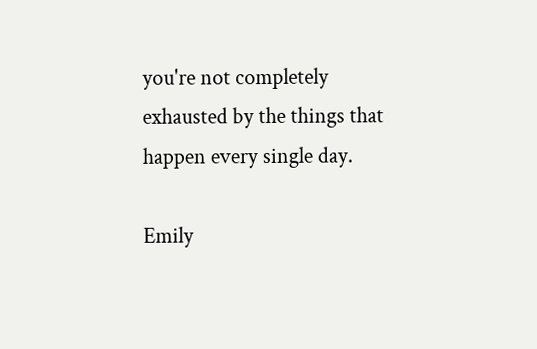you're not completely exhausted by the things that happen every single day.

Emily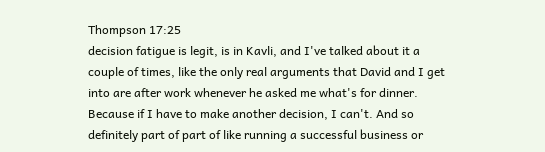Thompson 17:25
decision fatigue is legit, is in Kavli, and I've talked about it a couple of times, like the only real arguments that David and I get into are after work whenever he asked me what's for dinner. Because if I have to make another decision, I can't. And so definitely part of part of like running a successful business or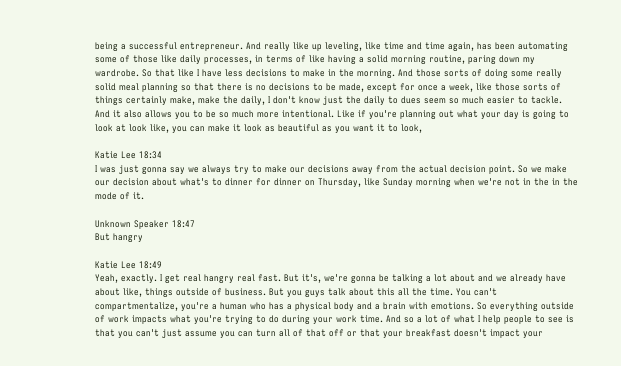being a successful entrepreneur. And really like up leveling, like time and time again, has been automating some of those like daily processes, in terms of like having a solid morning routine, paring down my wardrobe. So that like I have less decisions to make in the morning. And those sorts of doing some really solid meal planning so that there is no decisions to be made, except for once a week, like those sorts of things certainly make, make the daily, I don't know just the daily to dues seem so much easier to tackle. And it also allows you to be so much more intentional. Like if you're planning out what your day is going to look at look like, you can make it look as beautiful as you want it to look,

Katie Lee 18:34
I was just gonna say we always try to make our decisions away from the actual decision point. So we make our decision about what's to dinner for dinner on Thursday, like Sunday morning when we're not in the in the mode of it.

Unknown Speaker 18:47
But hangry

Katie Lee 18:49
Yeah, exactly. I get real hangry real fast. But it's, we're gonna be talking a lot about and we already have about like, things outside of business. But you guys talk about this all the time. You can't compartmentalize, you're a human who has a physical body and a brain with emotions. So everything outside of work impacts what you're trying to do during your work time. And so a lot of what I help people to see is that you can't just assume you can turn all of that off or that your breakfast doesn't impact your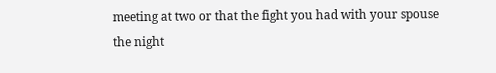meeting at two or that the fight you had with your spouse the night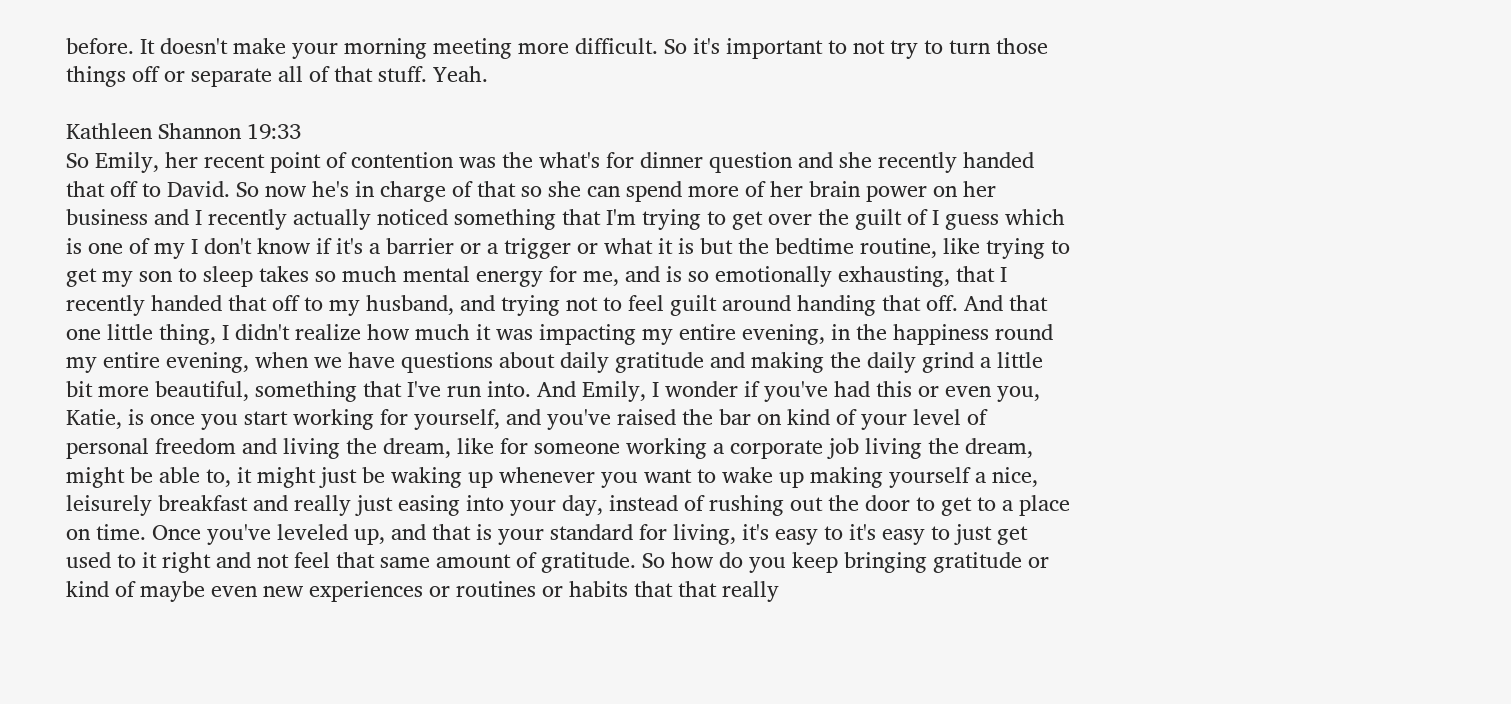before. It doesn't make your morning meeting more difficult. So it's important to not try to turn those things off or separate all of that stuff. Yeah.

Kathleen Shannon 19:33
So Emily, her recent point of contention was the what's for dinner question and she recently handed that off to David. So now he's in charge of that so she can spend more of her brain power on her business and I recently actually noticed something that I'm trying to get over the guilt of I guess which is one of my I don't know if it's a barrier or a trigger or what it is but the bedtime routine, like trying to get my son to sleep takes so much mental energy for me, and is so emotionally exhausting, that I recently handed that off to my husband, and trying not to feel guilt around handing that off. And that one little thing, I didn't realize how much it was impacting my entire evening, in the happiness round my entire evening, when we have questions about daily gratitude and making the daily grind a little bit more beautiful, something that I've run into. And Emily, I wonder if you've had this or even you, Katie, is once you start working for yourself, and you've raised the bar on kind of your level of personal freedom and living the dream, like for someone working a corporate job living the dream, might be able to, it might just be waking up whenever you want to wake up making yourself a nice, leisurely breakfast and really just easing into your day, instead of rushing out the door to get to a place on time. Once you've leveled up, and that is your standard for living, it's easy to it's easy to just get used to it right and not feel that same amount of gratitude. So how do you keep bringing gratitude or kind of maybe even new experiences or routines or habits that that really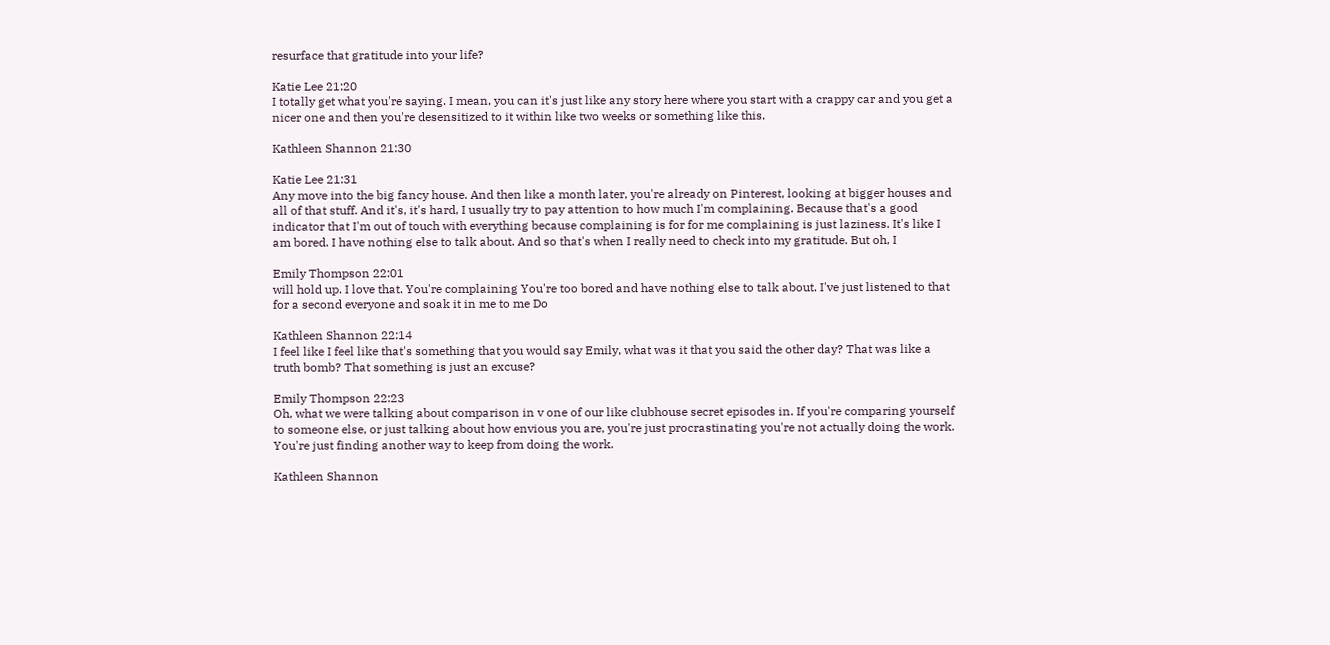resurface that gratitude into your life?

Katie Lee 21:20
I totally get what you're saying. I mean, you can it's just like any story here where you start with a crappy car and you get a nicer one and then you're desensitized to it within like two weeks or something like this.

Kathleen Shannon 21:30

Katie Lee 21:31
Any move into the big fancy house. And then like a month later, you're already on Pinterest, looking at bigger houses and all of that stuff. And it's, it's hard, I usually try to pay attention to how much I'm complaining. Because that's a good indicator that I'm out of touch with everything because complaining is for for me complaining is just laziness. It's like I am bored. I have nothing else to talk about. And so that's when I really need to check into my gratitude. But oh, I

Emily Thompson 22:01
will hold up. I love that. You're complaining You're too bored and have nothing else to talk about. I've just listened to that for a second everyone and soak it in me to me Do

Kathleen Shannon 22:14
I feel like I feel like that's something that you would say Emily, what was it that you said the other day? That was like a truth bomb? That something is just an excuse?

Emily Thompson 22:23
Oh, what we were talking about comparison in v one of our like clubhouse secret episodes in. If you're comparing yourself to someone else, or just talking about how envious you are, you're just procrastinating you're not actually doing the work. You're just finding another way to keep from doing the work.

Kathleen Shannon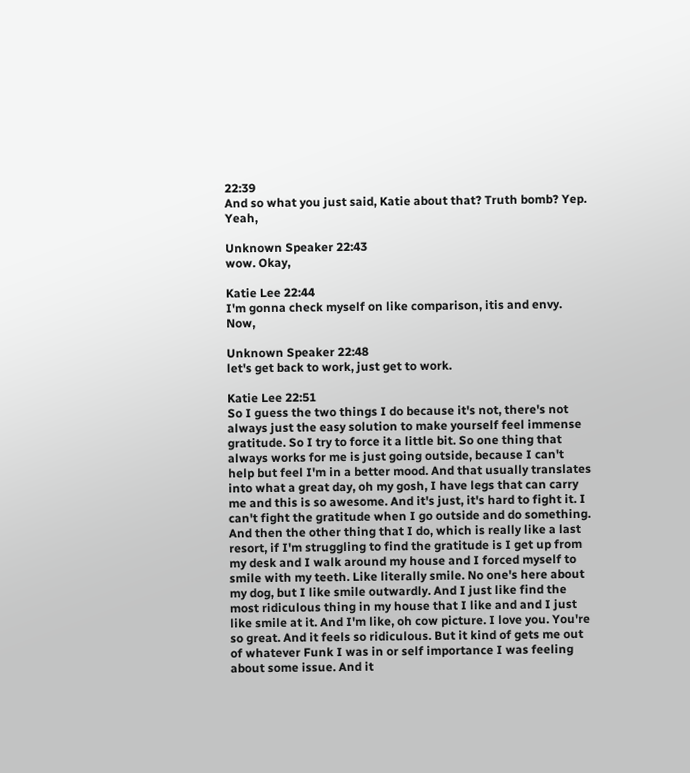22:39
And so what you just said, Katie about that? Truth bomb? Yep. Yeah,

Unknown Speaker 22:43
wow. Okay,

Katie Lee 22:44
I'm gonna check myself on like comparison, itis and envy. Now,

Unknown Speaker 22:48
let's get back to work, just get to work.

Katie Lee 22:51
So I guess the two things I do because it's not, there's not always just the easy solution to make yourself feel immense gratitude. So I try to force it a little bit. So one thing that always works for me is just going outside, because I can't help but feel I'm in a better mood. And that usually translates into what a great day, oh my gosh, I have legs that can carry me and this is so awesome. And it's just, it's hard to fight it. I can't fight the gratitude when I go outside and do something. And then the other thing that I do, which is really like a last resort, if I'm struggling to find the gratitude is I get up from my desk and I walk around my house and I forced myself to smile with my teeth. Like literally smile. No one's here about my dog, but I like smile outwardly. And I just like find the most ridiculous thing in my house that I like and and I just like smile at it. And I'm like, oh cow picture. I love you. You're so great. And it feels so ridiculous. But it kind of gets me out of whatever Funk I was in or self importance I was feeling about some issue. And it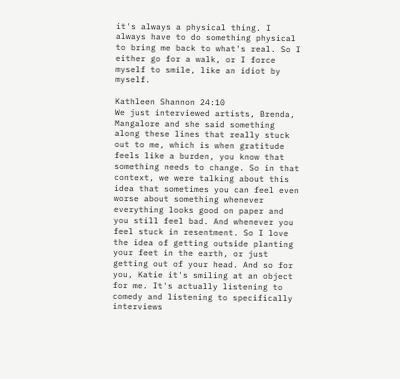it's always a physical thing. I always have to do something physical to bring me back to what's real. So I either go for a walk, or I force myself to smile, like an idiot by myself.

Kathleen Shannon 24:10
We just interviewed artists, Brenda, Mangalore and she said something along these lines that really stuck out to me, which is when gratitude feels like a burden, you know that something needs to change. So in that context, we were talking about this idea that sometimes you can feel even worse about something whenever everything looks good on paper and you still feel bad. And whenever you feel stuck in resentment. So I love the idea of getting outside planting your feet in the earth, or just getting out of your head. And so for you, Katie it's smiling at an object for me. It's actually listening to comedy and listening to specifically interviews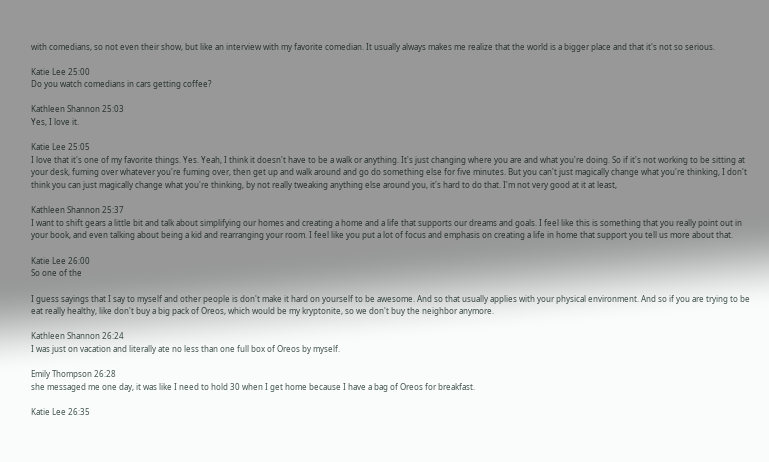with comedians, so not even their show, but like an interview with my favorite comedian. It usually always makes me realize that the world is a bigger place and that it's not so serious.

Katie Lee 25:00
Do you watch comedians in cars getting coffee?

Kathleen Shannon 25:03
Yes, I love it.

Katie Lee 25:05
I love that it's one of my favorite things. Yes. Yeah, I think it doesn't have to be a walk or anything. It's just changing where you are and what you're doing. So if it's not working to be sitting at your desk, fuming over whatever you're fuming over, then get up and walk around and go do something else for five minutes. But you can't just magically change what you're thinking, I don't think you can just magically change what you're thinking, by not really tweaking anything else around you, it's hard to do that. I'm not very good at it at least,

Kathleen Shannon 25:37
I want to shift gears a little bit and talk about simplifying our homes and creating a home and a life that supports our dreams and goals. I feel like this is something that you really point out in your book, and even talking about being a kid and rearranging your room. I feel like you put a lot of focus and emphasis on creating a life in home that support you tell us more about that.

Katie Lee 26:00
So one of the

I guess sayings that I say to myself and other people is don't make it hard on yourself to be awesome. And so that usually applies with your physical environment. And so if you are trying to be eat really healthy, like don't buy a big pack of Oreos, which would be my kryptonite, so we don't buy the neighbor anymore.

Kathleen Shannon 26:24
I was just on vacation and literally ate no less than one full box of Oreos by myself.

Emily Thompson 26:28
she messaged me one day, it was like I need to hold 30 when I get home because I have a bag of Oreos for breakfast.

Katie Lee 26:35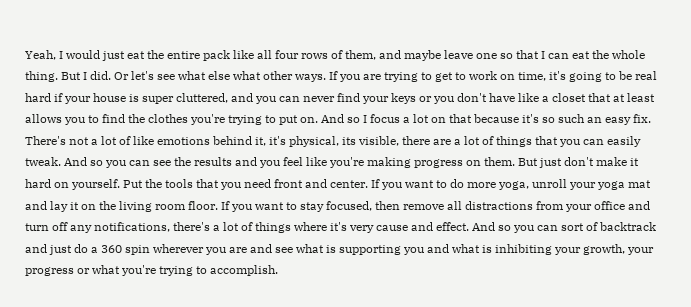Yeah, I would just eat the entire pack like all four rows of them, and maybe leave one so that I can eat the whole thing. But I did. Or let's see what else what other ways. If you are trying to get to work on time, it's going to be real hard if your house is super cluttered, and you can never find your keys or you don't have like a closet that at least allows you to find the clothes you're trying to put on. And so I focus a lot on that because it's so such an easy fix. There's not a lot of like emotions behind it, it's physical, its visible, there are a lot of things that you can easily tweak. And so you can see the results and you feel like you're making progress on them. But just don't make it hard on yourself. Put the tools that you need front and center. If you want to do more yoga, unroll your yoga mat and lay it on the living room floor. If you want to stay focused, then remove all distractions from your office and turn off any notifications, there's a lot of things where it's very cause and effect. And so you can sort of backtrack and just do a 360 spin wherever you are and see what is supporting you and what is inhibiting your growth, your progress or what you're trying to accomplish.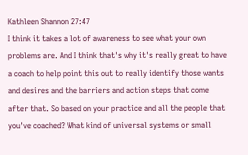Kathleen Shannon 27:47
I think it takes a lot of awareness to see what your own problems are. And I think that's why it's really great to have a coach to help point this out to really identify those wants and desires and the barriers and action steps that come after that. So based on your practice and all the people that you've coached? What kind of universal systems or small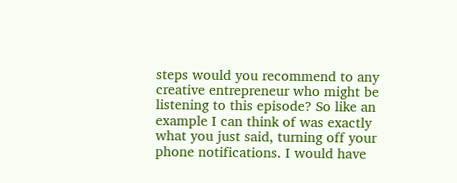steps would you recommend to any creative entrepreneur who might be listening to this episode? So like an example I can think of was exactly what you just said, turning off your phone notifications. I would have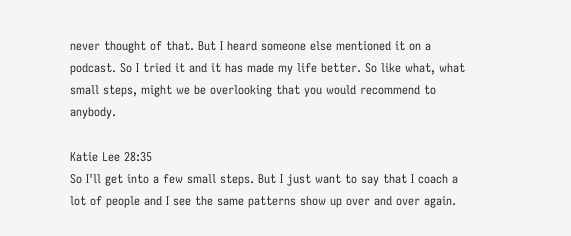never thought of that. But I heard someone else mentioned it on a podcast. So I tried it and it has made my life better. So like what, what small steps, might we be overlooking that you would recommend to anybody.

Katie Lee 28:35
So I'll get into a few small steps. But I just want to say that I coach a lot of people and I see the same patterns show up over and over again.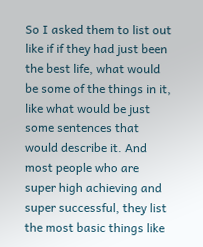So I asked them to list out like if if they had just been the best life, what would be some of the things in it, like what would be just some sentences that would describe it. And most people who are super high achieving and super successful, they list the most basic things like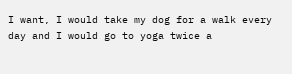I want, I would take my dog for a walk every day and I would go to yoga twice a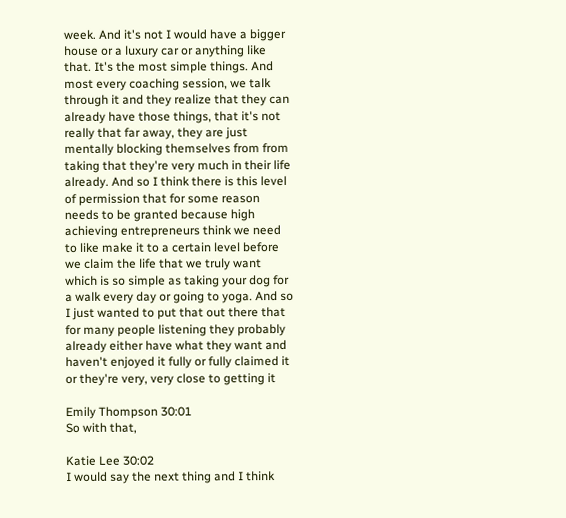week. And it's not I would have a bigger house or a luxury car or anything like that. It's the most simple things. And most every coaching session, we talk through it and they realize that they can already have those things, that it's not really that far away, they are just mentally blocking themselves from from taking that they're very much in their life already. And so I think there is this level of permission that for some reason needs to be granted because high achieving entrepreneurs think we need to like make it to a certain level before we claim the life that we truly want which is so simple as taking your dog for a walk every day or going to yoga. And so I just wanted to put that out there that for many people listening they probably already either have what they want and haven't enjoyed it fully or fully claimed it or they're very, very close to getting it

Emily Thompson 30:01
So with that,

Katie Lee 30:02
I would say the next thing and I think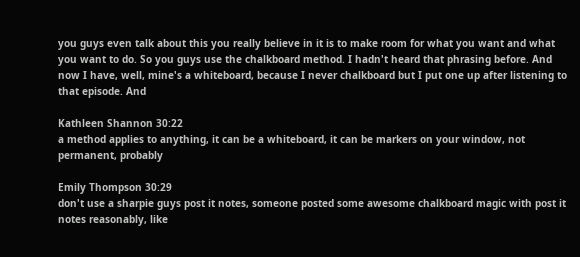you guys even talk about this you really believe in it is to make room for what you want and what you want to do. So you guys use the chalkboard method. I hadn't heard that phrasing before. And now I have, well, mine's a whiteboard, because I never chalkboard but I put one up after listening to that episode. And

Kathleen Shannon 30:22
a method applies to anything, it can be a whiteboard, it can be markers on your window, not permanent, probably

Emily Thompson 30:29
don't use a sharpie guys post it notes, someone posted some awesome chalkboard magic with post it notes reasonably, like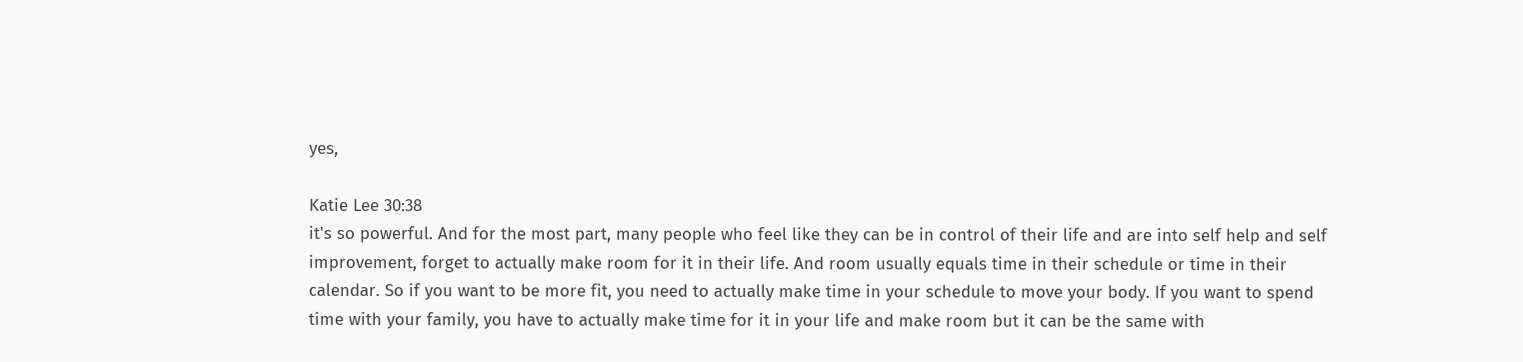yes,

Katie Lee 30:38
it's so powerful. And for the most part, many people who feel like they can be in control of their life and are into self help and self improvement, forget to actually make room for it in their life. And room usually equals time in their schedule or time in their calendar. So if you want to be more fit, you need to actually make time in your schedule to move your body. If you want to spend time with your family, you have to actually make time for it in your life and make room but it can be the same with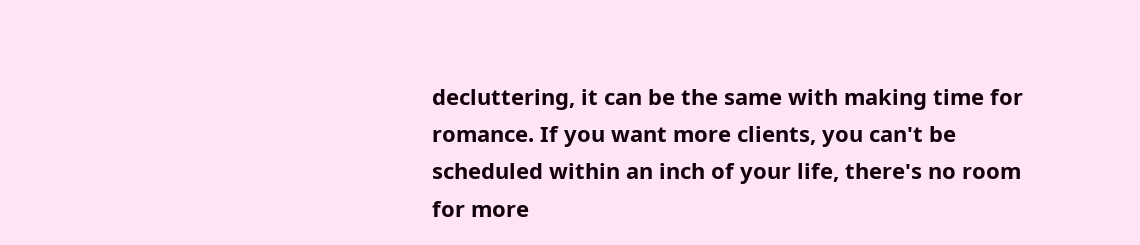decluttering, it can be the same with making time for romance. If you want more clients, you can't be scheduled within an inch of your life, there's no room for more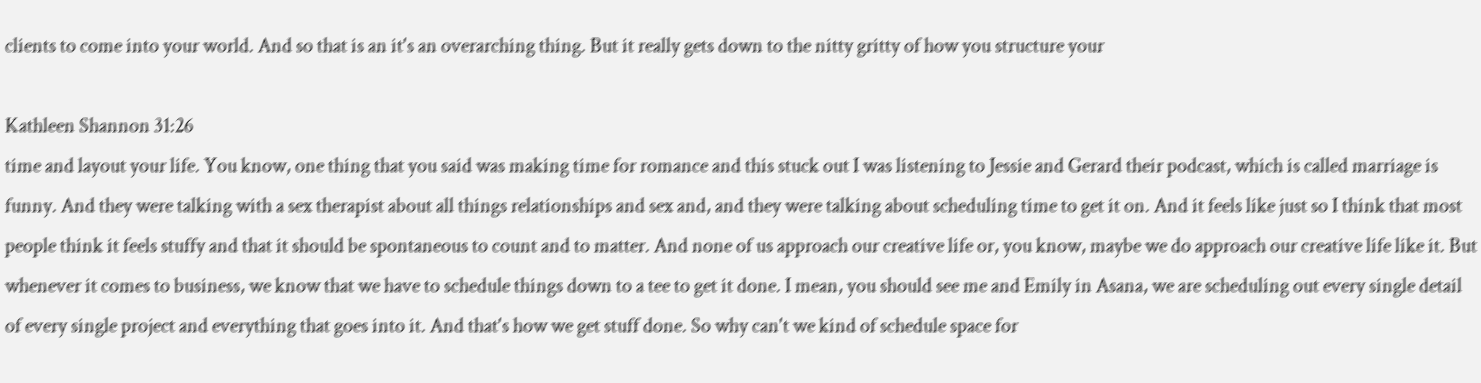clients to come into your world. And so that is an it's an overarching thing. But it really gets down to the nitty gritty of how you structure your

Kathleen Shannon 31:26
time and layout your life. You know, one thing that you said was making time for romance and this stuck out I was listening to Jessie and Gerard their podcast, which is called marriage is funny. And they were talking with a sex therapist about all things relationships and sex and, and they were talking about scheduling time to get it on. And it feels like just so I think that most people think it feels stuffy and that it should be spontaneous to count and to matter. And none of us approach our creative life or, you know, maybe we do approach our creative life like it. But whenever it comes to business, we know that we have to schedule things down to a tee to get it done. I mean, you should see me and Emily in Asana, we are scheduling out every single detail of every single project and everything that goes into it. And that's how we get stuff done. So why can't we kind of schedule space for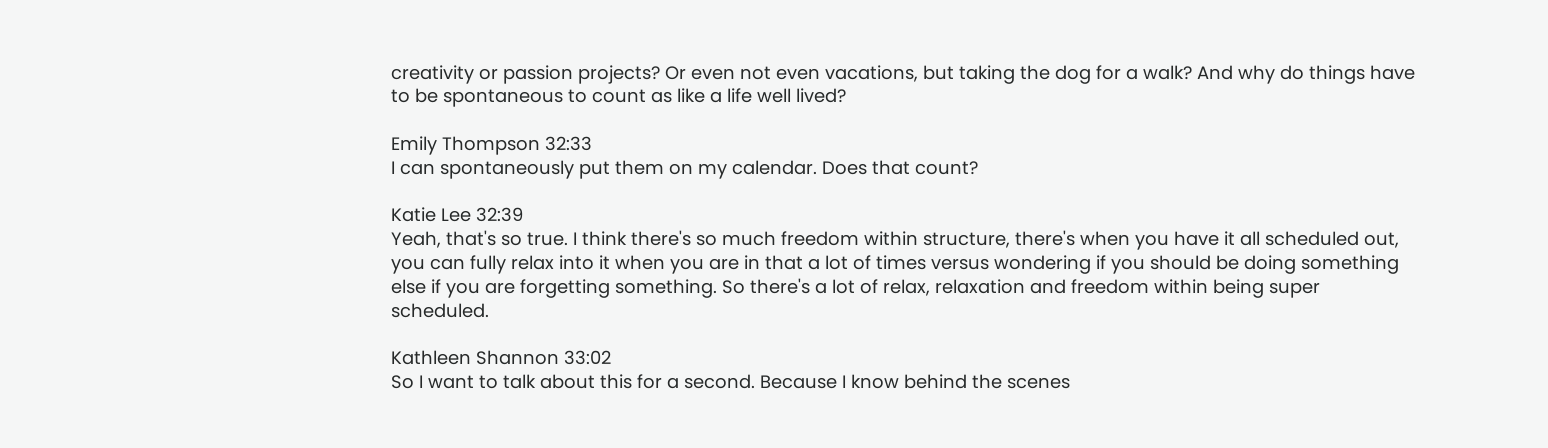creativity or passion projects? Or even not even vacations, but taking the dog for a walk? And why do things have to be spontaneous to count as like a life well lived?

Emily Thompson 32:33
I can spontaneously put them on my calendar. Does that count?

Katie Lee 32:39
Yeah, that's so true. I think there's so much freedom within structure, there's when you have it all scheduled out, you can fully relax into it when you are in that a lot of times versus wondering if you should be doing something else if you are forgetting something. So there's a lot of relax, relaxation and freedom within being super scheduled.

Kathleen Shannon 33:02
So I want to talk about this for a second. Because I know behind the scenes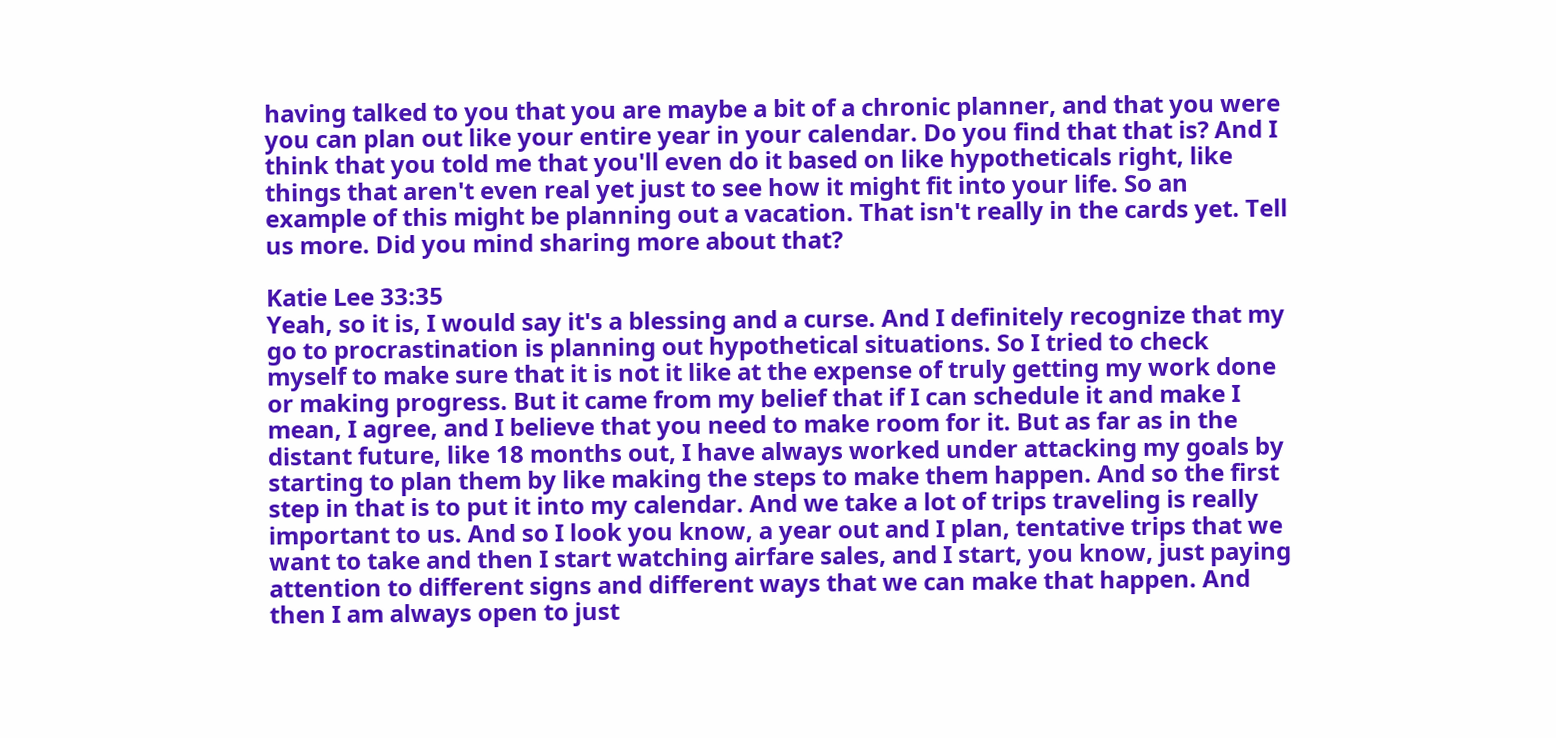having talked to you that you are maybe a bit of a chronic planner, and that you were you can plan out like your entire year in your calendar. Do you find that that is? And I think that you told me that you'll even do it based on like hypotheticals right, like things that aren't even real yet just to see how it might fit into your life. So an example of this might be planning out a vacation. That isn't really in the cards yet. Tell us more. Did you mind sharing more about that?

Katie Lee 33:35
Yeah, so it is, I would say it's a blessing and a curse. And I definitely recognize that my go to procrastination is planning out hypothetical situations. So I tried to check myself to make sure that it is not it like at the expense of truly getting my work done or making progress. But it came from my belief that if I can schedule it and make I mean, I agree, and I believe that you need to make room for it. But as far as in the distant future, like 18 months out, I have always worked under attacking my goals by starting to plan them by like making the steps to make them happen. And so the first step in that is to put it into my calendar. And we take a lot of trips traveling is really important to us. And so I look you know, a year out and I plan, tentative trips that we want to take and then I start watching airfare sales, and I start, you know, just paying attention to different signs and different ways that we can make that happen. And then I am always open to just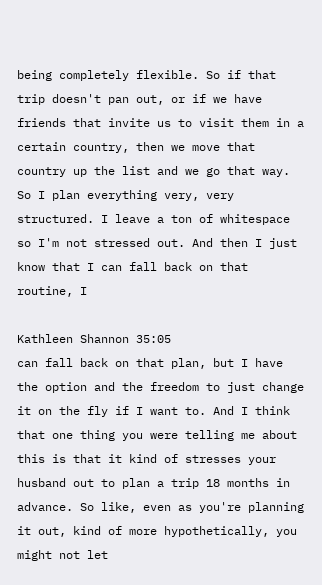being completely flexible. So if that trip doesn't pan out, or if we have friends that invite us to visit them in a certain country, then we move that country up the list and we go that way. So I plan everything very, very structured. I leave a ton of whitespace so I'm not stressed out. And then I just know that I can fall back on that routine, I

Kathleen Shannon 35:05
can fall back on that plan, but I have the option and the freedom to just change it on the fly if I want to. And I think that one thing you were telling me about this is that it kind of stresses your husband out to plan a trip 18 months in advance. So like, even as you're planning it out, kind of more hypothetically, you might not let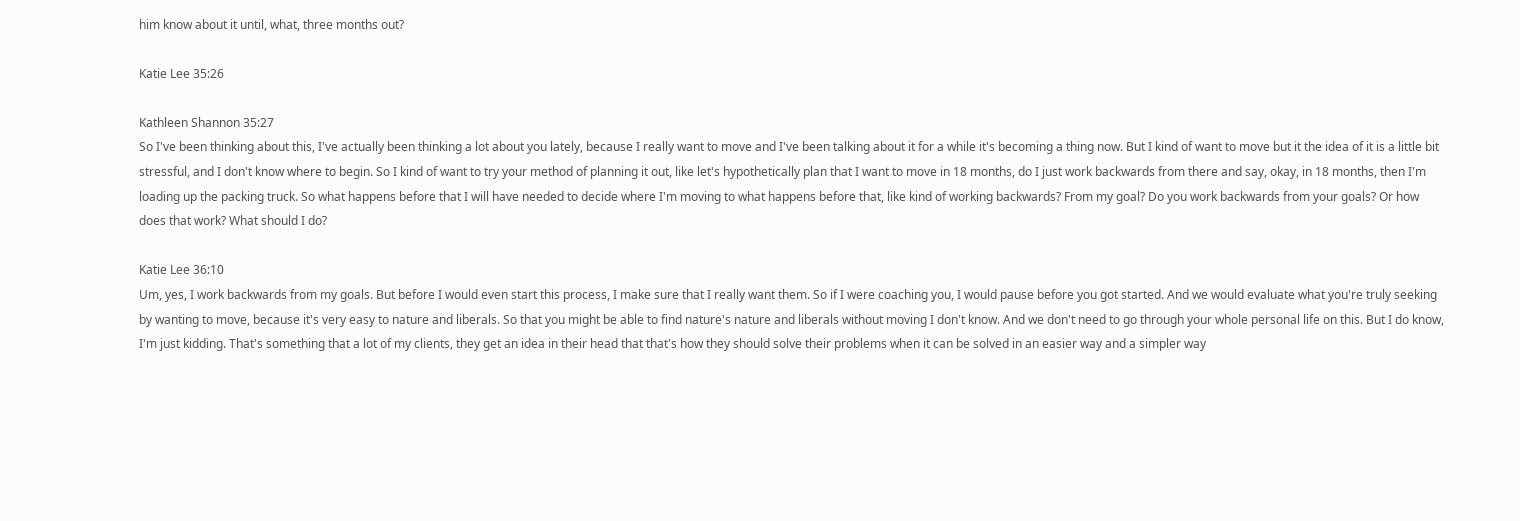him know about it until, what, three months out?

Katie Lee 35:26

Kathleen Shannon 35:27
So I've been thinking about this, I've actually been thinking a lot about you lately, because I really want to move and I've been talking about it for a while it's becoming a thing now. But I kind of want to move but it the idea of it is a little bit stressful, and I don't know where to begin. So I kind of want to try your method of planning it out, like let's hypothetically plan that I want to move in 18 months, do I just work backwards from there and say, okay, in 18 months, then I'm loading up the packing truck. So what happens before that I will have needed to decide where I'm moving to what happens before that, like kind of working backwards? From my goal? Do you work backwards from your goals? Or how does that work? What should I do?

Katie Lee 36:10
Um, yes, I work backwards from my goals. But before I would even start this process, I make sure that I really want them. So if I were coaching you, I would pause before you got started. And we would evaluate what you're truly seeking by wanting to move, because it's very easy to nature and liberals. So that you might be able to find nature's nature and liberals without moving I don't know. And we don't need to go through your whole personal life on this. But I do know, I'm just kidding. That's something that a lot of my clients, they get an idea in their head that that's how they should solve their problems when it can be solved in an easier way and a simpler way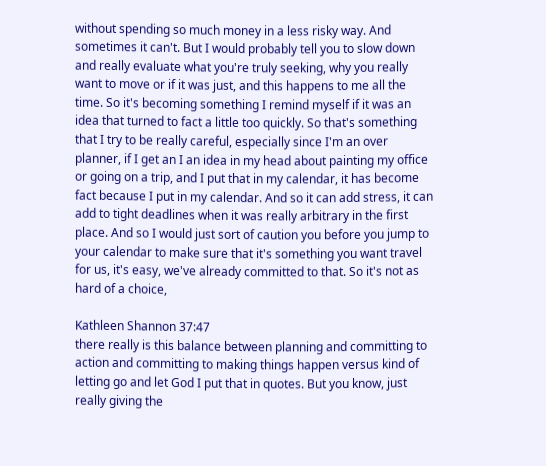without spending so much money in a less risky way. And sometimes it can't. But I would probably tell you to slow down and really evaluate what you're truly seeking, why you really want to move or if it was just, and this happens to me all the time. So it's becoming something I remind myself if it was an idea that turned to fact a little too quickly. So that's something that I try to be really careful, especially since I'm an over planner, if I get an I an idea in my head about painting my office or going on a trip, and I put that in my calendar, it has become fact because I put in my calendar. And so it can add stress, it can add to tight deadlines when it was really arbitrary in the first place. And so I would just sort of caution you before you jump to your calendar to make sure that it's something you want travel for us, it's easy, we've already committed to that. So it's not as hard of a choice,

Kathleen Shannon 37:47
there really is this balance between planning and committing to action and committing to making things happen versus kind of letting go and let God I put that in quotes. But you know, just really giving the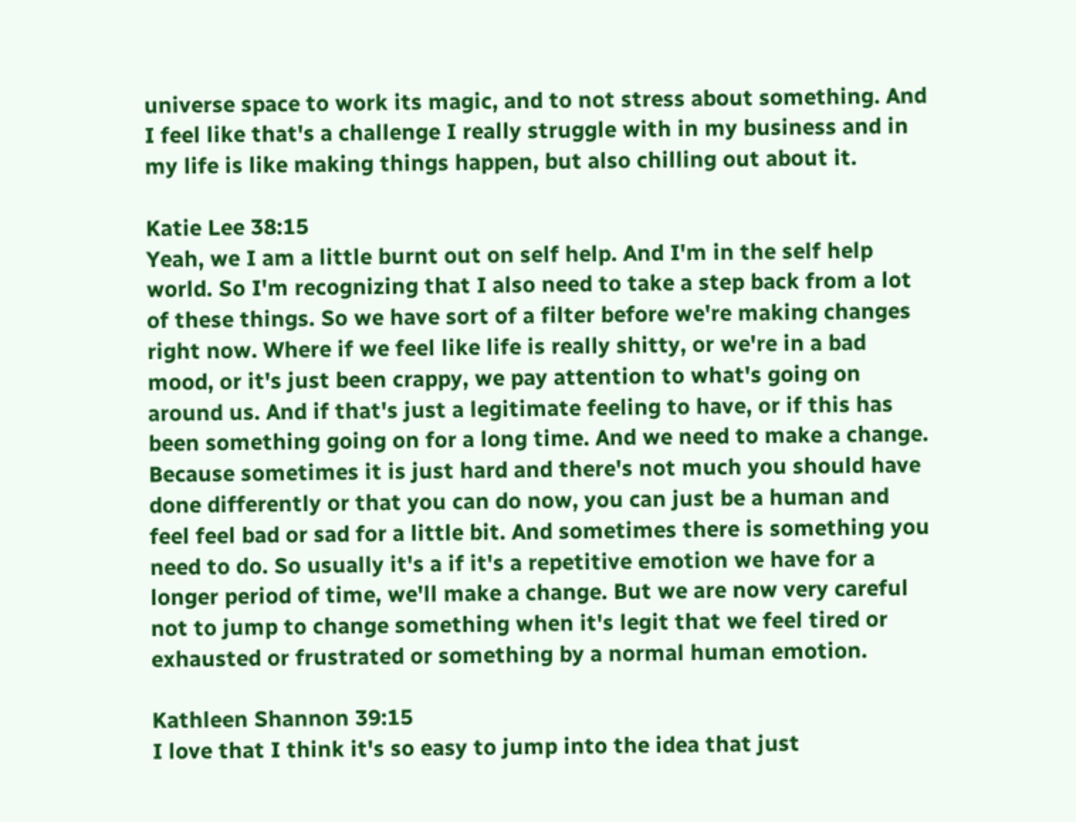universe space to work its magic, and to not stress about something. And I feel like that's a challenge I really struggle with in my business and in my life is like making things happen, but also chilling out about it.

Katie Lee 38:15
Yeah, we I am a little burnt out on self help. And I'm in the self help world. So I'm recognizing that I also need to take a step back from a lot of these things. So we have sort of a filter before we're making changes right now. Where if we feel like life is really shitty, or we're in a bad mood, or it's just been crappy, we pay attention to what's going on around us. And if that's just a legitimate feeling to have, or if this has been something going on for a long time. And we need to make a change. Because sometimes it is just hard and there's not much you should have done differently or that you can do now, you can just be a human and feel feel bad or sad for a little bit. And sometimes there is something you need to do. So usually it's a if it's a repetitive emotion we have for a longer period of time, we'll make a change. But we are now very careful not to jump to change something when it's legit that we feel tired or exhausted or frustrated or something by a normal human emotion.

Kathleen Shannon 39:15
I love that I think it's so easy to jump into the idea that just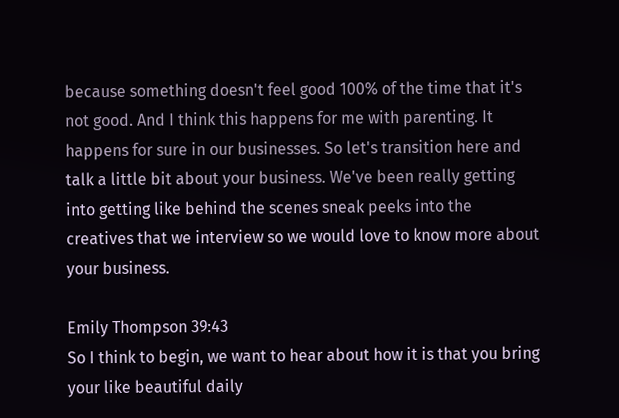because something doesn't feel good 100% of the time that it's not good. And I think this happens for me with parenting. It happens for sure in our businesses. So let's transition here and talk a little bit about your business. We've been really getting into getting like behind the scenes sneak peeks into the creatives that we interview so we would love to know more about your business.

Emily Thompson 39:43
So I think to begin, we want to hear about how it is that you bring your like beautiful daily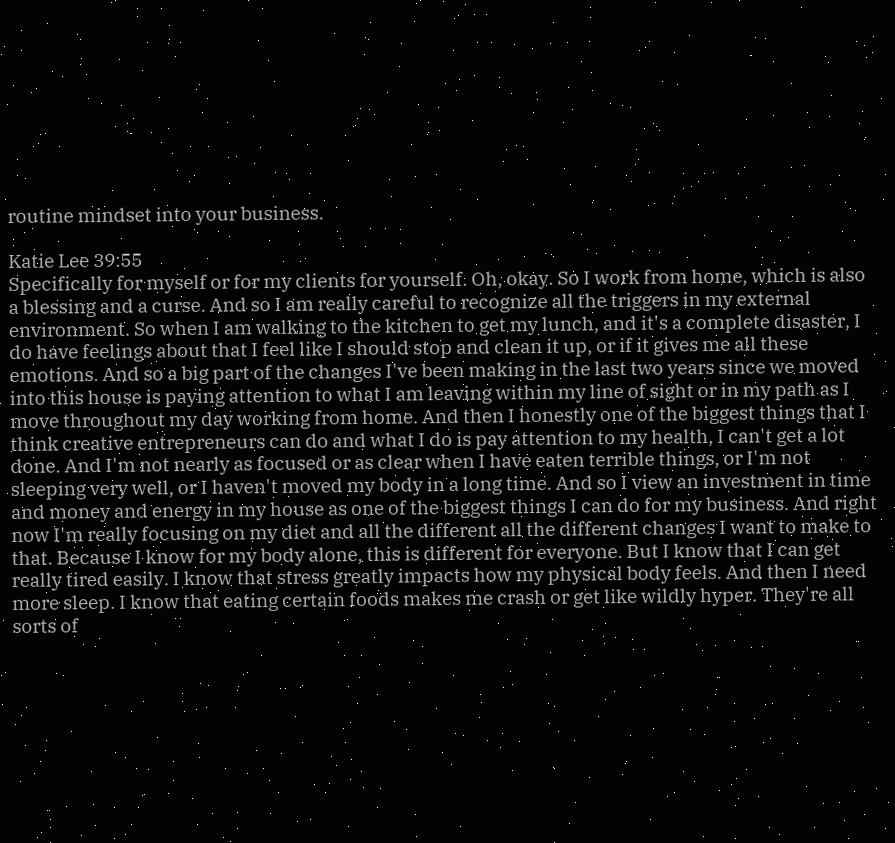routine mindset into your business.

Katie Lee 39:55
Specifically for myself or for my clients for yourself. Oh, okay. So I work from home, which is also a blessing and a curse. And so I am really careful to recognize all the triggers in my external environment. So when I am walking to the kitchen to get my lunch, and it's a complete disaster, I do have feelings about that I feel like I should stop and clean it up, or if it gives me all these emotions. And so a big part of the changes I've been making in the last two years since we moved into this house is paying attention to what I am leaving within my line of sight or in my path as I move throughout my day working from home. And then I honestly one of the biggest things that I think creative entrepreneurs can do and what I do is pay attention to my health, I can't get a lot done. And I'm not nearly as focused or as clear when I have eaten terrible things, or I'm not sleeping very well, or I haven't moved my body in a long time. And so I view an investment in time and money and energy in my house as one of the biggest things I can do for my business. And right now I'm really focusing on my diet and all the different all the different changes I want to make to that. Because I know for my body alone, this is different for everyone. But I know that I can get really tired easily. I know that stress greatly impacts how my physical body feels. And then I need more sleep. I know that eating certain foods makes me crash or get like wildly hyper. They're all sorts of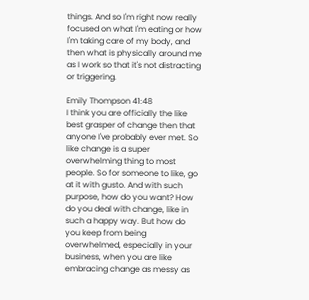things. And so I'm right now really focused on what I'm eating or how I'm taking care of my body, and then what is physically around me as I work so that it's not distracting or triggering.

Emily Thompson 41:48
I think you are officially the like best grasper of change then that anyone I've probably ever met. So like change is a super overwhelming thing to most people. So for someone to like, go at it with gusto. And with such purpose, how do you want? How do you deal with change, like in such a happy way. But how do you keep from being overwhelmed, especially in your business, when you are like embracing change as messy as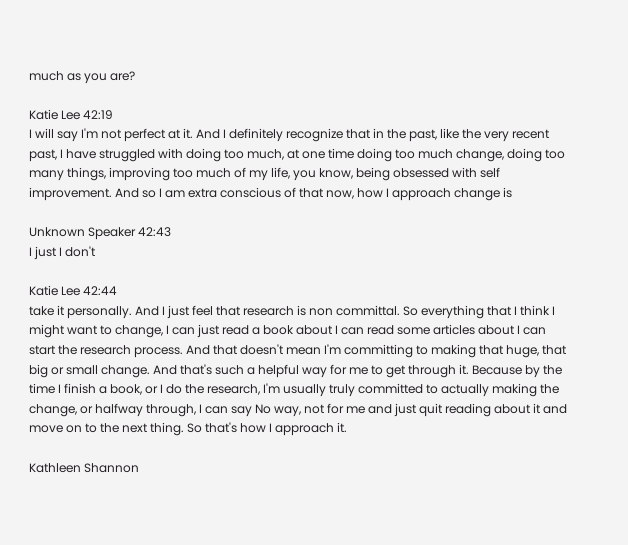much as you are?

Katie Lee 42:19
I will say I'm not perfect at it. And I definitely recognize that in the past, like the very recent past, I have struggled with doing too much, at one time doing too much change, doing too many things, improving too much of my life, you know, being obsessed with self improvement. And so I am extra conscious of that now, how I approach change is

Unknown Speaker 42:43
I just I don't

Katie Lee 42:44
take it personally. And I just feel that research is non committal. So everything that I think I might want to change, I can just read a book about I can read some articles about I can start the research process. And that doesn't mean I'm committing to making that huge, that big or small change. And that's such a helpful way for me to get through it. Because by the time I finish a book, or I do the research, I'm usually truly committed to actually making the change, or halfway through, I can say No way, not for me and just quit reading about it and move on to the next thing. So that's how I approach it.

Kathleen Shannon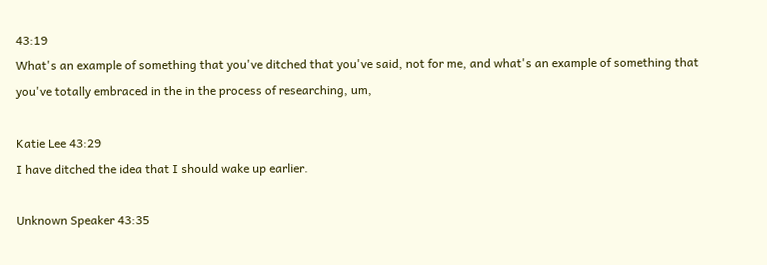43:19
What's an example of something that you've ditched that you've said, not for me, and what's an example of something that you've totally embraced in the in the process of researching, um,

Katie Lee 43:29
I have ditched the idea that I should wake up earlier.

Unknown Speaker 43:35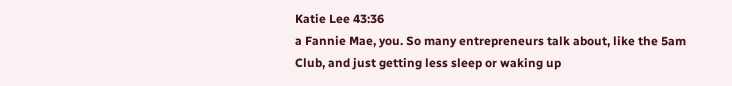Katie Lee 43:36
a Fannie Mae, you. So many entrepreneurs talk about, like the 5am Club, and just getting less sleep or waking up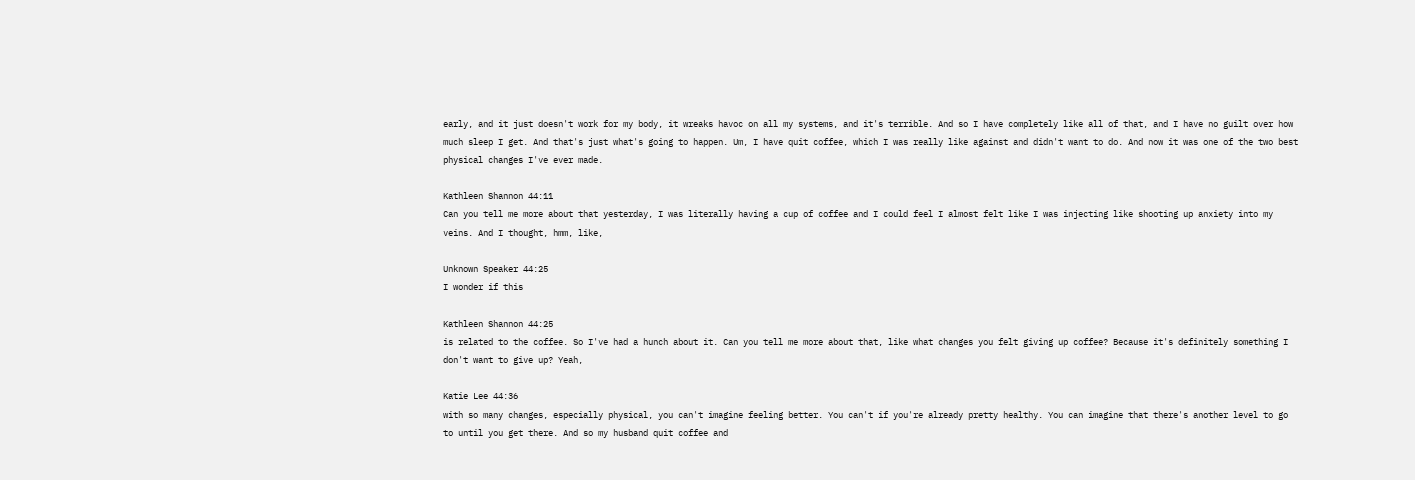early, and it just doesn't work for my body, it wreaks havoc on all my systems, and it's terrible. And so I have completely like all of that, and I have no guilt over how much sleep I get. And that's just what's going to happen. Um, I have quit coffee, which I was really like against and didn't want to do. And now it was one of the two best physical changes I've ever made.

Kathleen Shannon 44:11
Can you tell me more about that yesterday, I was literally having a cup of coffee and I could feel I almost felt like I was injecting like shooting up anxiety into my veins. And I thought, hmm, like,

Unknown Speaker 44:25
I wonder if this

Kathleen Shannon 44:25
is related to the coffee. So I've had a hunch about it. Can you tell me more about that, like what changes you felt giving up coffee? Because it's definitely something I don't want to give up? Yeah,

Katie Lee 44:36
with so many changes, especially physical, you can't imagine feeling better. You can't if you're already pretty healthy. You can imagine that there's another level to go to until you get there. And so my husband quit coffee and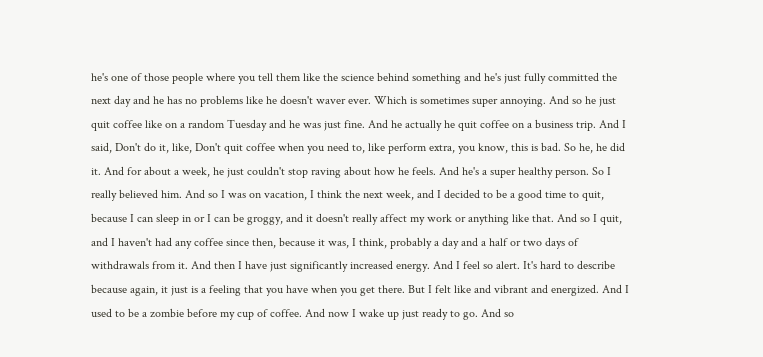he's one of those people where you tell them like the science behind something and he's just fully committed the next day and he has no problems like he doesn't waver ever. Which is sometimes super annoying. And so he just quit coffee like on a random Tuesday and he was just fine. And he actually he quit coffee on a business trip. And I said, Don't do it, like, Don't quit coffee when you need to, like perform extra, you know, this is bad. So he, he did it. And for about a week, he just couldn't stop raving about how he feels. And he's a super healthy person. So I really believed him. And so I was on vacation, I think the next week, and I decided to be a good time to quit, because I can sleep in or I can be groggy, and it doesn't really affect my work or anything like that. And so I quit, and I haven't had any coffee since then, because it was, I think, probably a day and a half or two days of withdrawals from it. And then I have just significantly increased energy. And I feel so alert. It's hard to describe because again, it just is a feeling that you have when you get there. But I felt like and vibrant and energized. And I used to be a zombie before my cup of coffee. And now I wake up just ready to go. And so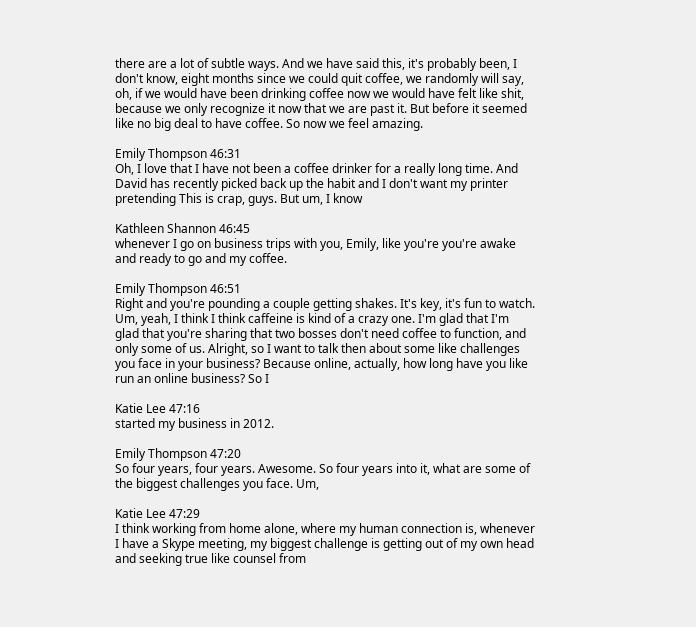there are a lot of subtle ways. And we have said this, it's probably been, I don't know, eight months since we could quit coffee, we randomly will say, oh, if we would have been drinking coffee now we would have felt like shit, because we only recognize it now that we are past it. But before it seemed like no big deal to have coffee. So now we feel amazing.

Emily Thompson 46:31
Oh, I love that I have not been a coffee drinker for a really long time. And David has recently picked back up the habit and I don't want my printer pretending This is crap, guys. But um, I know

Kathleen Shannon 46:45
whenever I go on business trips with you, Emily, like you're you're awake and ready to go and my coffee.

Emily Thompson 46:51
Right and you're pounding a couple getting shakes. It's key, it's fun to watch. Um, yeah, I think I think caffeine is kind of a crazy one. I'm glad that I'm glad that you're sharing that two bosses don't need coffee to function, and only some of us. Alright, so I want to talk then about some like challenges you face in your business? Because online, actually, how long have you like run an online business? So I

Katie Lee 47:16
started my business in 2012.

Emily Thompson 47:20
So four years, four years. Awesome. So four years into it, what are some of the biggest challenges you face. Um,

Katie Lee 47:29
I think working from home alone, where my human connection is, whenever I have a Skype meeting, my biggest challenge is getting out of my own head and seeking true like counsel from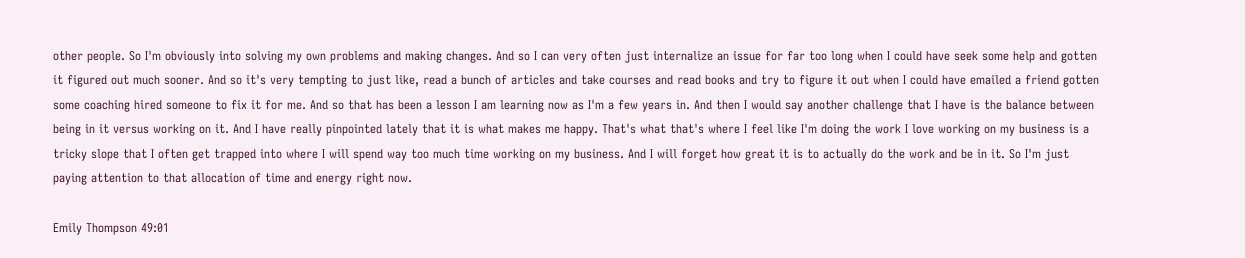other people. So I'm obviously into solving my own problems and making changes. And so I can very often just internalize an issue for far too long when I could have seek some help and gotten it figured out much sooner. And so it's very tempting to just like, read a bunch of articles and take courses and read books and try to figure it out when I could have emailed a friend gotten some coaching hired someone to fix it for me. And so that has been a lesson I am learning now as I'm a few years in. And then I would say another challenge that I have is the balance between being in it versus working on it. And I have really pinpointed lately that it is what makes me happy. That's what that's where I feel like I'm doing the work I love working on my business is a tricky slope that I often get trapped into where I will spend way too much time working on my business. And I will forget how great it is to actually do the work and be in it. So I'm just paying attention to that allocation of time and energy right now.

Emily Thompson 49:01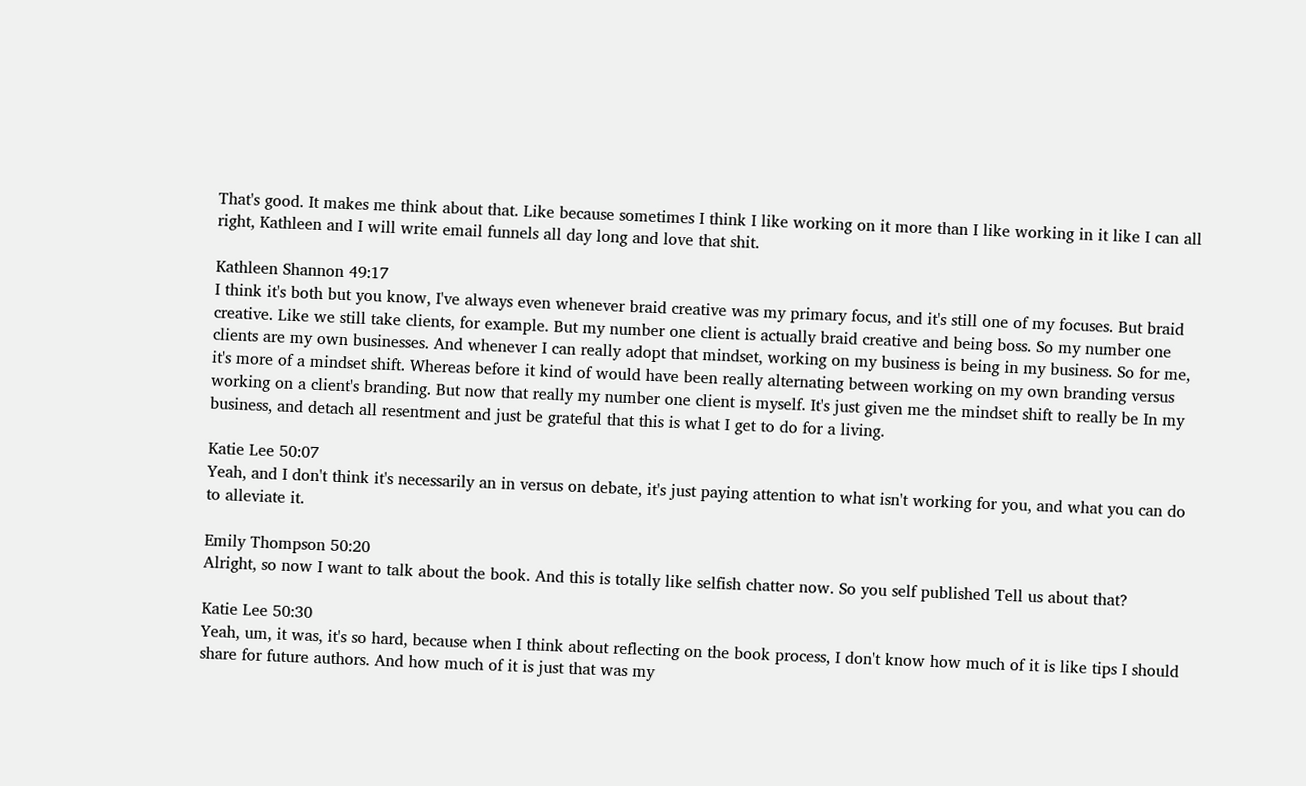That's good. It makes me think about that. Like because sometimes I think I like working on it more than I like working in it like I can all right, Kathleen and I will write email funnels all day long and love that shit.

Kathleen Shannon 49:17
I think it's both but you know, I've always even whenever braid creative was my primary focus, and it's still one of my focuses. But braid creative. Like we still take clients, for example. But my number one client is actually braid creative and being boss. So my number one clients are my own businesses. And whenever I can really adopt that mindset, working on my business is being in my business. So for me, it's more of a mindset shift. Whereas before it kind of would have been really alternating between working on my own branding versus working on a client's branding. But now that really my number one client is myself. It's just given me the mindset shift to really be In my business, and detach all resentment and just be grateful that this is what I get to do for a living.

Katie Lee 50:07
Yeah, and I don't think it's necessarily an in versus on debate, it's just paying attention to what isn't working for you, and what you can do to alleviate it.

Emily Thompson 50:20
Alright, so now I want to talk about the book. And this is totally like selfish chatter now. So you self published Tell us about that?

Katie Lee 50:30
Yeah, um, it was, it's so hard, because when I think about reflecting on the book process, I don't know how much of it is like tips I should share for future authors. And how much of it is just that was my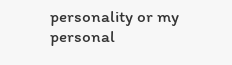personality or my personal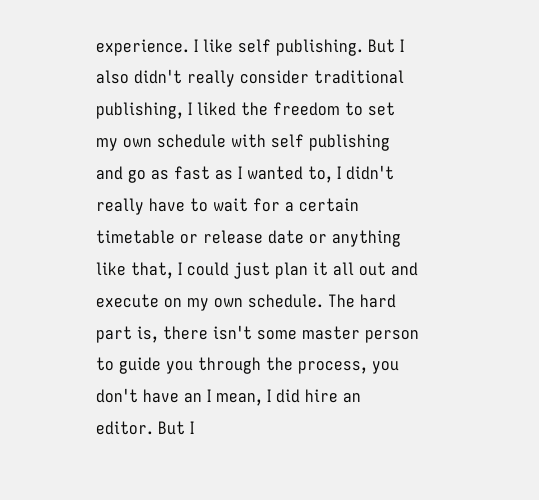experience. I like self publishing. But I also didn't really consider traditional publishing, I liked the freedom to set my own schedule with self publishing and go as fast as I wanted to, I didn't really have to wait for a certain timetable or release date or anything like that, I could just plan it all out and execute on my own schedule. The hard part is, there isn't some master person to guide you through the process, you don't have an I mean, I did hire an editor. But I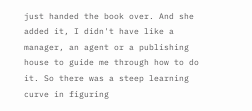just handed the book over. And she added it, I didn't have like a manager, an agent or a publishing house to guide me through how to do it. So there was a steep learning curve in figuring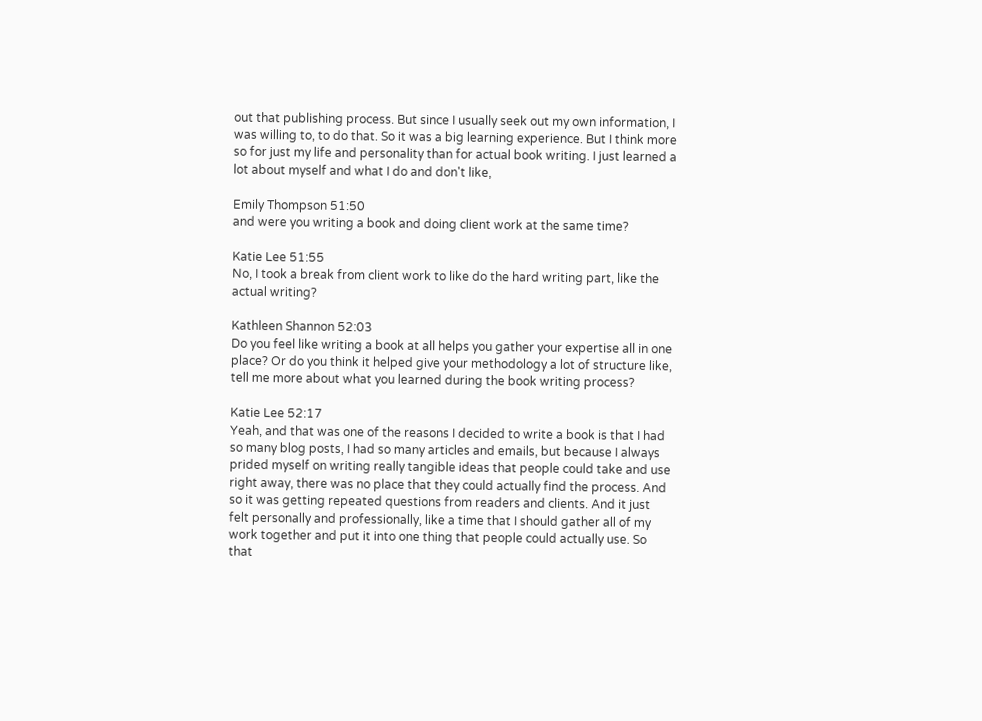out that publishing process. But since I usually seek out my own information, I was willing to, to do that. So it was a big learning experience. But I think more so for just my life and personality than for actual book writing. I just learned a lot about myself and what I do and don't like,

Emily Thompson 51:50
and were you writing a book and doing client work at the same time?

Katie Lee 51:55
No, I took a break from client work to like do the hard writing part, like the actual writing?

Kathleen Shannon 52:03
Do you feel like writing a book at all helps you gather your expertise all in one place? Or do you think it helped give your methodology a lot of structure like, tell me more about what you learned during the book writing process?

Katie Lee 52:17
Yeah, and that was one of the reasons I decided to write a book is that I had so many blog posts, I had so many articles and emails, but because I always prided myself on writing really tangible ideas that people could take and use right away, there was no place that they could actually find the process. And so it was getting repeated questions from readers and clients. And it just felt personally and professionally, like a time that I should gather all of my work together and put it into one thing that people could actually use. So that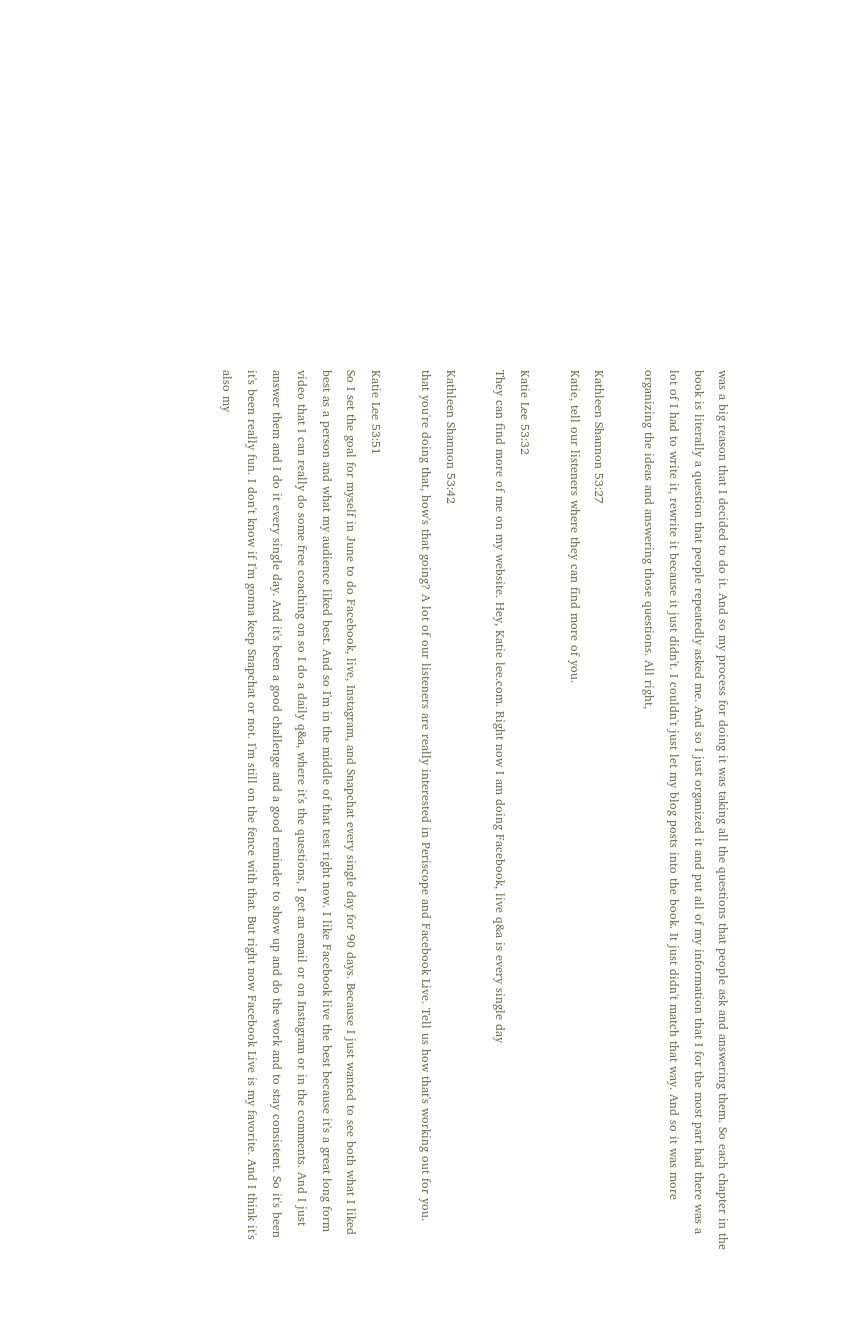was a big reason that I decided to do it. And so my process for doing it was taking all the questions that people ask and answering them. So each chapter in the book is literally a question that people repeatedly asked me. And so I just organized it and put all of my information that I for the most part had there was a lot of I had to write it, rewrite it because it just didn't. I couldn't just let my blog posts into the book. It just didn't match that way. And so it was more organizing the ideas and answering those questions. All right,

Kathleen Shannon 53:27
Katie, tell our listeners where they can find more of you.

Katie Lee 53:32
They can find more of me on my website. Hey, Katie lee.com. Right now I am doing Facebook, live q&a is every single day

Kathleen Shannon 53:42
that you're doing that, how's that going? A lot of our listeners are really interested in Periscope and Facebook Live. Tell us how that's working out for you.

Katie Lee 53:51
So I set the goal for myself in June to do Facebook, live, Instagram, and Snapchat every single day for 90 days. Because I just wanted to see both what I liked best as a person and what my audience liked best. And so I'm in the middle of that test right now. I like Facebook live the best because it's a great long form video that I can really do some free coaching on so I do a daily q&a, where it's the questions, I get an email or on Instagram or in the comments. And I just answer them and I do it every single day. And it's been a good challenge and a good reminder to show up and do the work and to stay consistent. So it's been it's been really fun. I don't know if I'm gonna keep Snapchat or not. I'm still on the fence with that. But right now Facebook Live is my favorite. And I think it's also my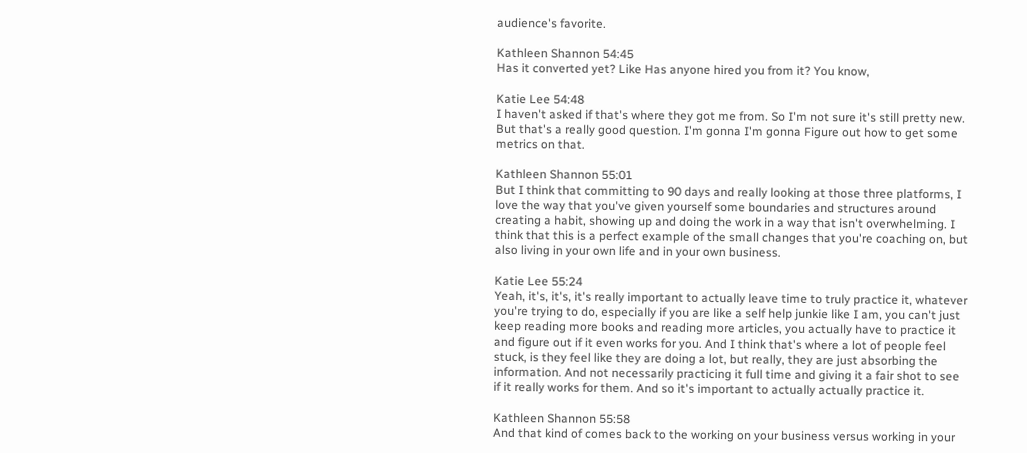audience's favorite.

Kathleen Shannon 54:45
Has it converted yet? Like Has anyone hired you from it? You know,

Katie Lee 54:48
I haven't asked if that's where they got me from. So I'm not sure it's still pretty new. But that's a really good question. I'm gonna I'm gonna Figure out how to get some metrics on that.

Kathleen Shannon 55:01
But I think that committing to 90 days and really looking at those three platforms, I love the way that you've given yourself some boundaries and structures around creating a habit, showing up and doing the work in a way that isn't overwhelming. I think that this is a perfect example of the small changes that you're coaching on, but also living in your own life and in your own business.

Katie Lee 55:24
Yeah, it's, it's, it's really important to actually leave time to truly practice it, whatever you're trying to do, especially if you are like a self help junkie like I am, you can't just keep reading more books and reading more articles, you actually have to practice it and figure out if it even works for you. And I think that's where a lot of people feel stuck, is they feel like they are doing a lot, but really, they are just absorbing the information. And not necessarily practicing it full time and giving it a fair shot to see if it really works for them. And so it's important to actually actually practice it.

Kathleen Shannon 55:58
And that kind of comes back to the working on your business versus working in your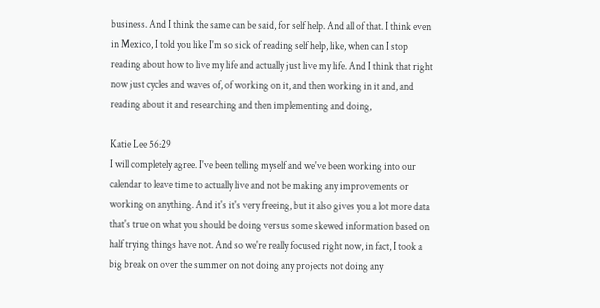business. And I think the same can be said, for self help. And all of that. I think even in Mexico, I told you like I'm so sick of reading self help, like, when can I stop reading about how to live my life and actually just live my life. And I think that right now just cycles and waves of, of working on it, and then working in it and, and reading about it and researching and then implementing and doing,

Katie Lee 56:29
I will completely agree. I've been telling myself and we've been working into our calendar to leave time to actually live and not be making any improvements or working on anything. And it's it's very freeing, but it also gives you a lot more data that's true on what you should be doing versus some skewed information based on half trying things have not. And so we're really focused right now, in fact, I took a big break on over the summer on not doing any projects not doing any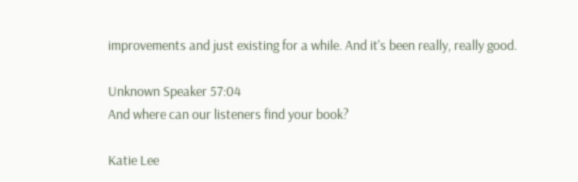improvements and just existing for a while. And it's been really, really good.

Unknown Speaker 57:04
And where can our listeners find your book?

Katie Lee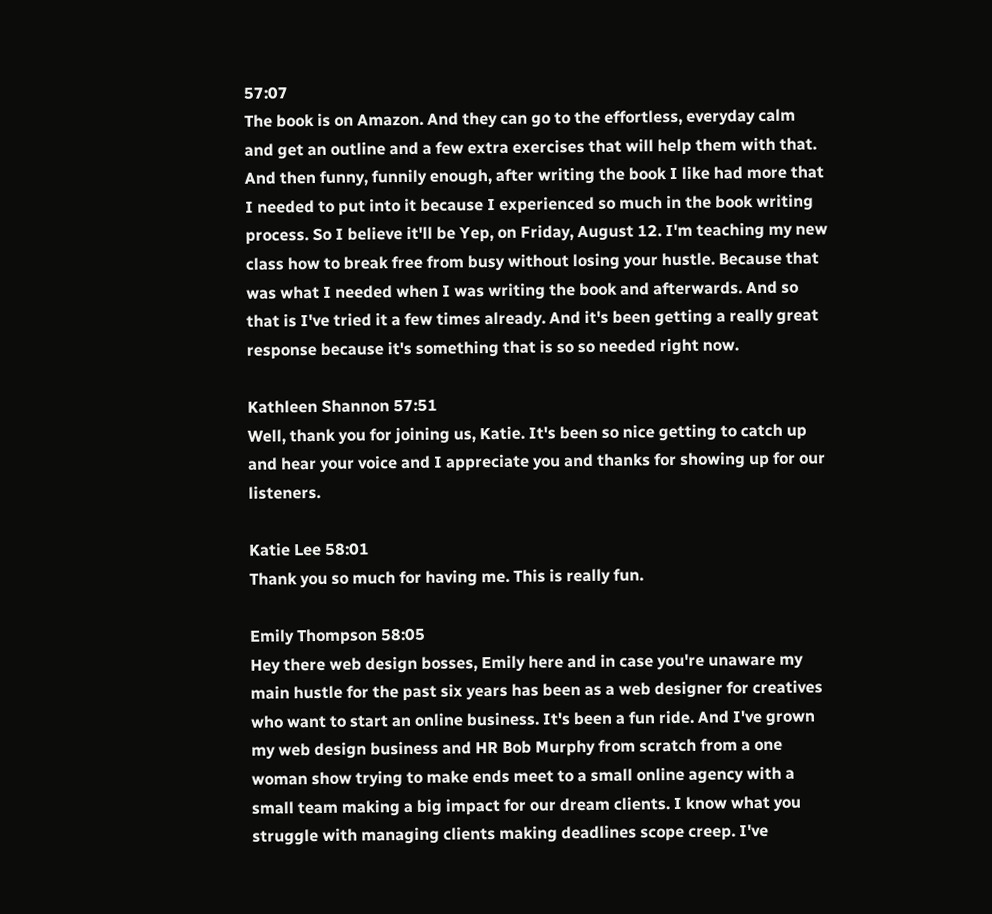57:07
The book is on Amazon. And they can go to the effortless, everyday calm and get an outline and a few extra exercises that will help them with that. And then funny, funnily enough, after writing the book I like had more that I needed to put into it because I experienced so much in the book writing process. So I believe it'll be Yep, on Friday, August 12. I'm teaching my new class how to break free from busy without losing your hustle. Because that was what I needed when I was writing the book and afterwards. And so that is I've tried it a few times already. And it's been getting a really great response because it's something that is so so needed right now.

Kathleen Shannon 57:51
Well, thank you for joining us, Katie. It's been so nice getting to catch up and hear your voice and I appreciate you and thanks for showing up for our listeners.

Katie Lee 58:01
Thank you so much for having me. This is really fun.

Emily Thompson 58:05
Hey there web design bosses, Emily here and in case you're unaware my main hustle for the past six years has been as a web designer for creatives who want to start an online business. It's been a fun ride. And I've grown my web design business and HR Bob Murphy from scratch from a one woman show trying to make ends meet to a small online agency with a small team making a big impact for our dream clients. I know what you struggle with managing clients making deadlines scope creep. I've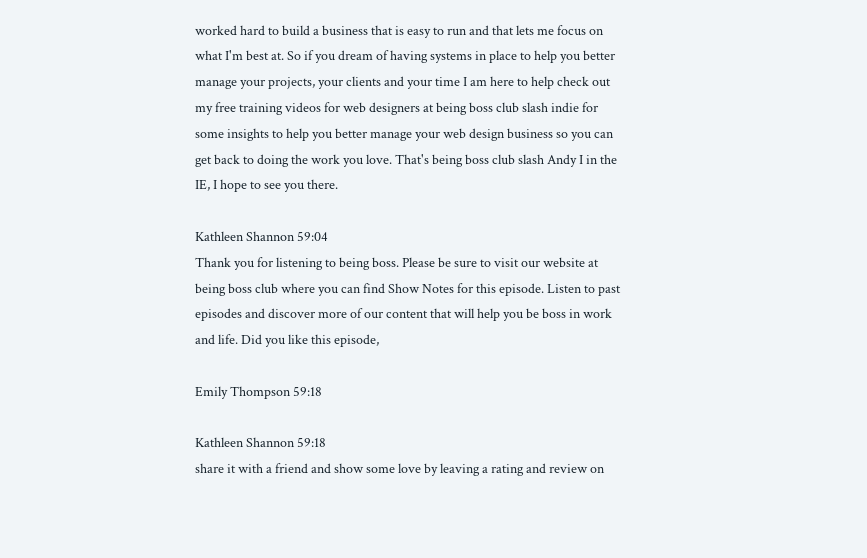worked hard to build a business that is easy to run and that lets me focus on what I'm best at. So if you dream of having systems in place to help you better manage your projects, your clients and your time I am here to help check out my free training videos for web designers at being boss club slash indie for some insights to help you better manage your web design business so you can get back to doing the work you love. That's being boss club slash Andy I in the IE, I hope to see you there.

Kathleen Shannon 59:04
Thank you for listening to being boss. Please be sure to visit our website at being boss club where you can find Show Notes for this episode. Listen to past episodes and discover more of our content that will help you be boss in work and life. Did you like this episode,

Emily Thompson 59:18

Kathleen Shannon 59:18
share it with a friend and show some love by leaving a rating and review on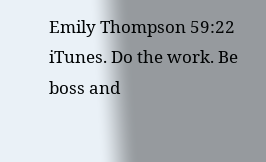Emily Thompson 59:22
iTunes. Do the work. Be boss and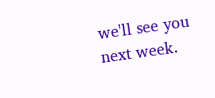we'll see you next week.